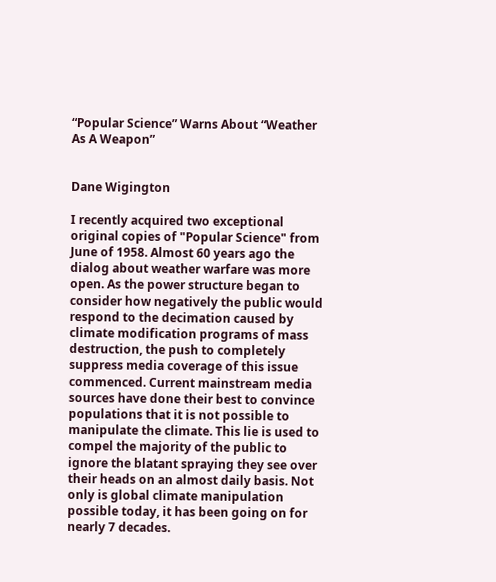“Popular Science” Warns About “Weather As A Weapon”


Dane Wigington

I recently acquired two exceptional original copies of "Popular Science" from June of 1958. Almost 60 years ago the dialog about weather warfare was more open. As the power structure began to consider how negatively the public would respond to the decimation caused by climate modification programs of mass destruction, the push to completely suppress media coverage of this issue commenced. Current mainstream media sources have done their best to convince populations that it is not possible to manipulate the climate. This lie is used to compel the majority of the public to ignore the blatant spraying they see over their heads on an almost daily basis. Not only is global climate manipulation possible today, it has been going on for nearly 7 decades.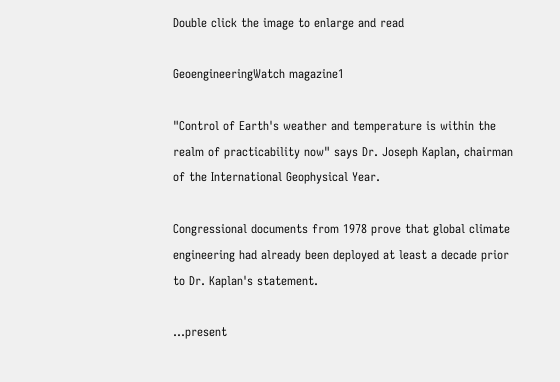Double click the image to enlarge and read

GeoengineeringWatch magazine1

"Control of Earth's weather and temperature is within the realm of practicability now" says Dr. Joseph Kaplan, chairman of the International Geophysical Year.

Congressional documents from 1978 prove that global climate engineering had already been deployed at least a decade prior to Dr. Kaplan's statement.

…present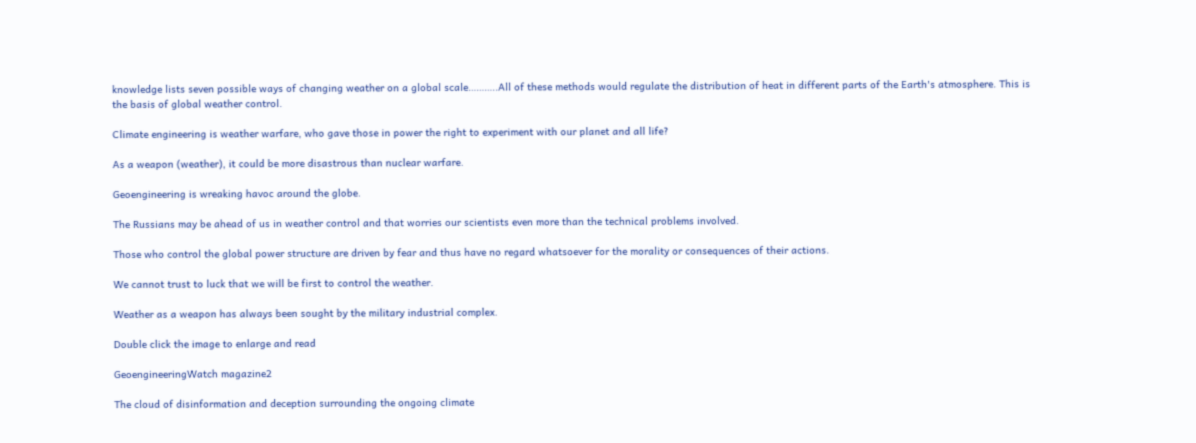knowledge lists seven possible ways of changing weather on a global scale………..All of these methods would regulate the distribution of heat in different parts of the Earth's atmosphere. This is the basis of global weather control.

Climate engineering is weather warfare, who gave those in power the right to experiment with our planet and all life?

As a weapon (weather), it could be more disastrous than nuclear warfare.

Geoengineering is wreaking havoc around the globe.

The Russians may be ahead of us in weather control and that worries our scientists even more than the technical problems involved.

Those who control the global power structure are driven by fear and thus have no regard whatsoever for the morality or consequences of their actions.

We cannot trust to luck that we will be first to control the weather.

Weather as a weapon has always been sought by the military industrial complex.

Double click the image to enlarge and read

GeoengineeringWatch magazine2

The cloud of disinformation and deception surrounding the ongoing climate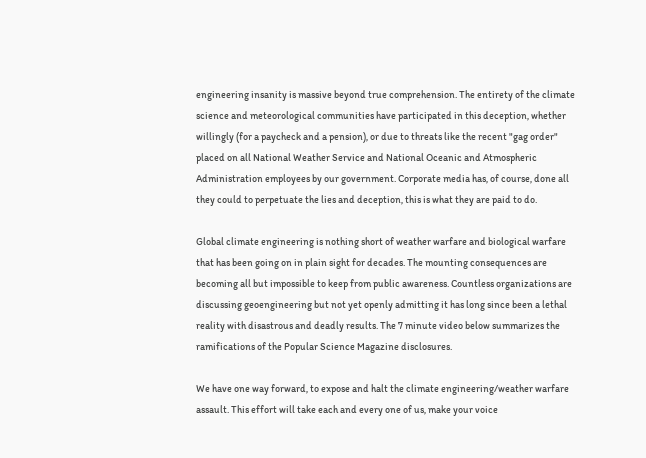engineering insanity is massive beyond true comprehension. The entirety of the climate science and meteorological communities have participated in this deception, whether willingly (for a paycheck and a pension), or due to threats like the recent "gag order" placed on all National Weather Service and National Oceanic and Atmospheric Administration employees by our government. Corporate media has, of course, done all they could to perpetuate the lies and deception, this is what they are paid to do.

Global climate engineering is nothing short of weather warfare and biological warfare that has been going on in plain sight for decades. The mounting consequences are becoming all but impossible to keep from public awareness. Countless organizations are discussing geoengineering but not yet openly admitting it has long since been a lethal reality with disastrous and deadly results. The 7 minute video below summarizes the ramifications of the Popular Science Magazine disclosures.

We have one way forward, to expose and halt the climate engineering/weather warfare assault. This effort will take each and every one of us, make your voice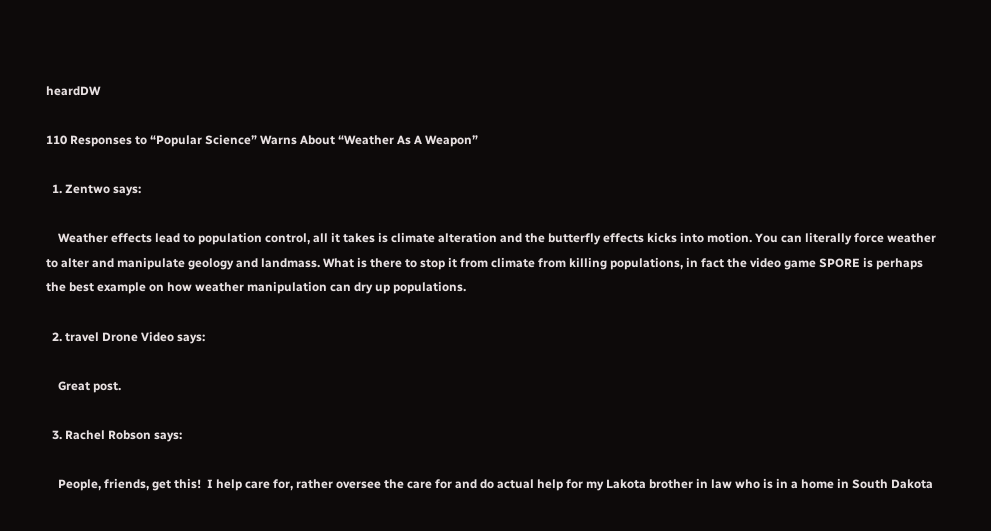heardDW

110 Responses to “Popular Science” Warns About “Weather As A Weapon”

  1. Zentwo says:

    Weather effects lead to population control, all it takes is climate alteration and the butterfly effects kicks into motion. You can literally force weather to alter and manipulate geology and landmass. What is there to stop it from climate from killing populations, in fact the video game SPORE is perhaps the best example on how weather manipulation can dry up populations.

  2. travel Drone Video says:

    Great post.

  3. Rachel Robson says:

    People, friends, get this!  I help care for, rather oversee the care for and do actual help for my Lakota brother in law who is in a home in South Dakota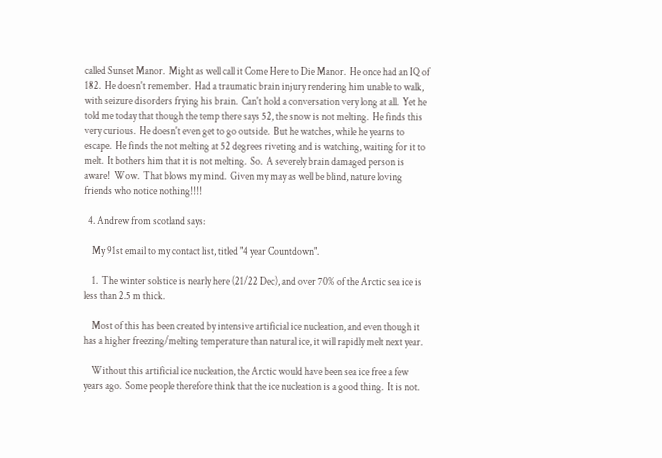called Sunset Manor.  Might as well call it Come Here to Die Manor.  He once had an IQ of 182.  He doesn't remember.  Had a traumatic brain injury rendering him unable to walk, with seizure disorders frying his brain.  Can't hold a conversation very long at all.  Yet he told me today that though the temp there says 52, the snow is not melting.  He finds this very curious.  He doesn't even get to go outside.  But he watches, while he yearns to escape.  He finds the not melting at 52 degrees riveting and is watching, waiting for it to melt.  It bothers him that it is not melting.  So.  A severely brain damaged person is aware!  Wow.  That blows my mind.  Given my may as well be blind, nature loving friends who notice nothing!!!!

  4. Andrew from scotland says:

    My 91st email to my contact list, titled "4 year Countdown".

    1.  The winter solstice is nearly here (21/22 Dec), and over 70% of the Arctic sea ice is less than 2.5 m thick.

    Most of this has been created by intensive artificial ice nucleation, and even though it has a higher freezing/melting temperature than natural ice, it will rapidly melt next year.

    Without this artificial ice nucleation, the Arctic would have been sea ice free a few years ago.  Some people therefore think that the ice nucleation is a good thing.  It is not.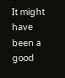It might have been a good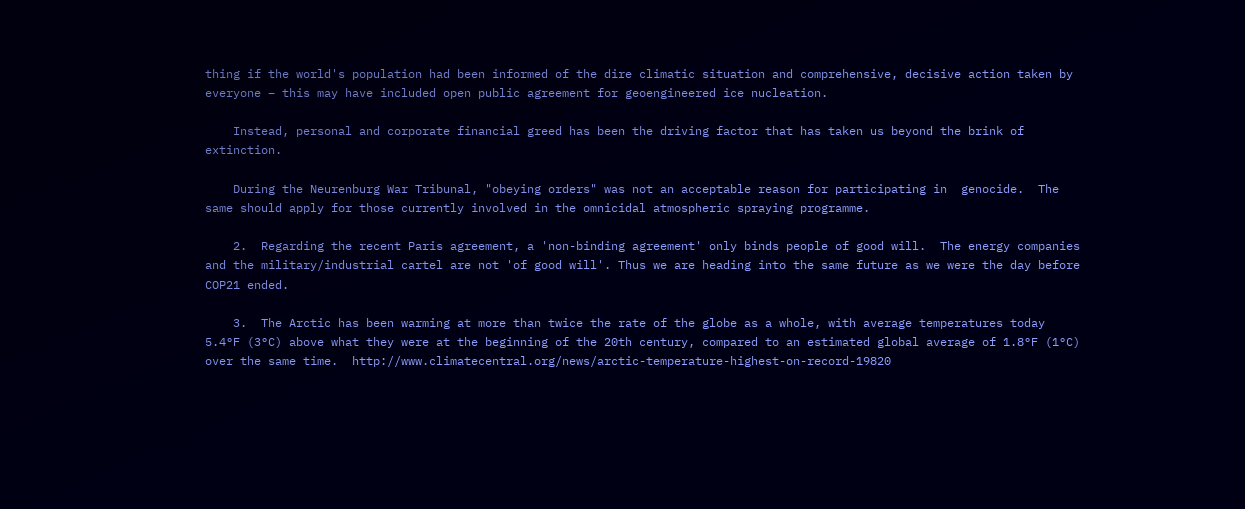thing if the world's population had been informed of the dire climatic situation and comprehensive, decisive action taken by everyone – this may have included open public agreement for geoengineered ice nucleation.

    Instead, personal and corporate financial greed has been the driving factor that has taken us beyond the brink of extinction.

    During the Neurenburg War Tribunal, "obeying orders" was not an acceptable reason for participating in  genocide.  The same should apply for those currently involved in the omnicidal atmospheric spraying programme.

    2.  Regarding the recent Paris agreement, a 'non-binding agreement' only binds people of good will.  The energy companies and the military/industrial cartel are not 'of good will'. Thus we are heading into the same future as we were the day before COP21 ended.

    3.  The Arctic has been warming at more than twice the rate of the globe as a whole, with average temperatures today 5.4°F (3°C) above what they were at the beginning of the 20th century, compared to an estimated global average of 1.8°F (1°C)  over the same time.  http://www.climatecentral.org/news/arctic-temperature-highest-on-record-19820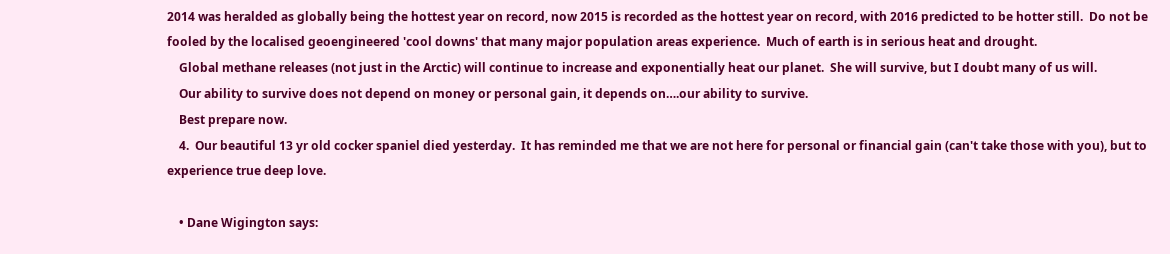2014 was heralded as globally being the hottest year on record, now 2015 is recorded as the hottest year on record, with 2016 predicted to be hotter still.  Do not be fooled by the localised geoengineered 'cool downs' that many major population areas experience.  Much of earth is in serious heat and drought.
    Global methane releases (not just in the Arctic) will continue to increase and exponentially heat our planet.  She will survive, but I doubt many of us will.
    Our ability to survive does not depend on money or personal gain, it depends on….our ability to survive.
    Best prepare now.
    4.  Our beautiful 13 yr old cocker spaniel died yesterday.  It has reminded me that we are not here for personal or financial gain (can't take those with you), but to experience true deep love.

    • Dane Wigington says: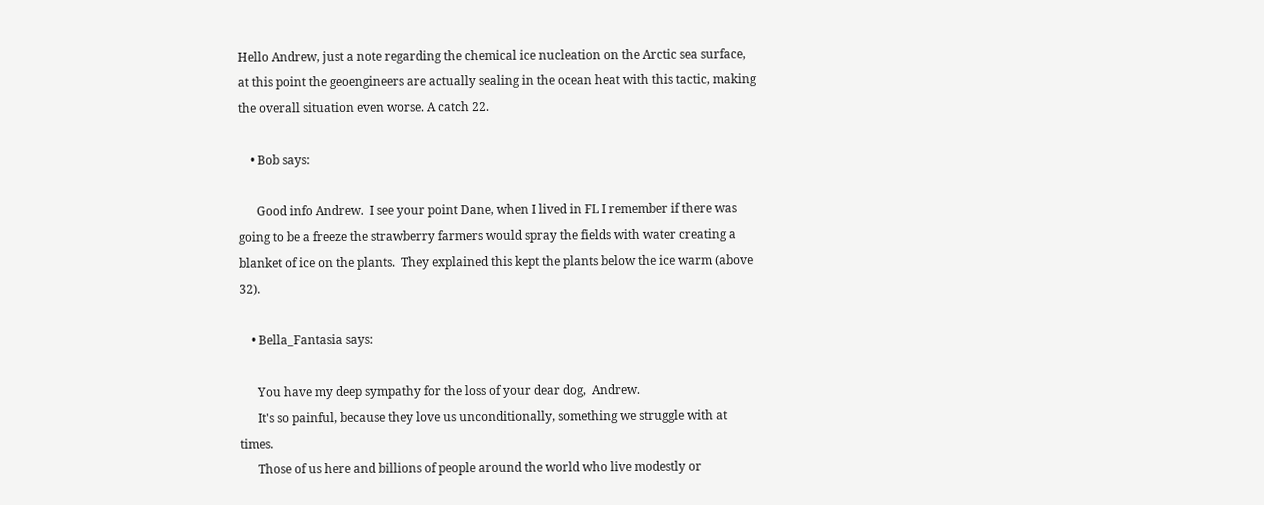Hello Andrew, just a note regarding the chemical ice nucleation on the Arctic sea surface, at this point the geoengineers are actually sealing in the ocean heat with this tactic, making the overall situation even worse. A catch 22.

    • Bob says:

      Good info Andrew.  I see your point Dane, when I lived in FL I remember if there was going to be a freeze the strawberry farmers would spray the fields with water creating a blanket of ice on the plants.  They explained this kept the plants below the ice warm (above 32).

    • Bella_Fantasia says:

      You have my deep sympathy for the loss of your dear dog,  Andrew.
      It's so painful, because they love us unconditionally, something we struggle with at times.
      Those of us here and billions of people around the world who live modestly or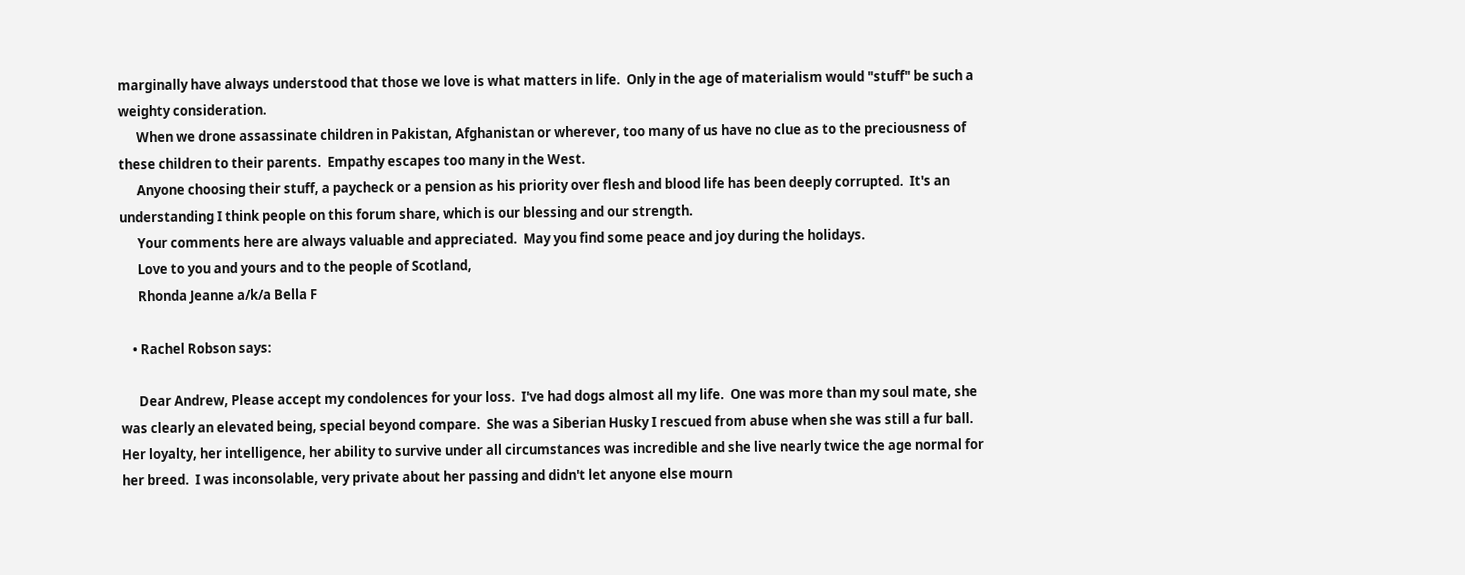marginally have always understood that those we love is what matters in life.  Only in the age of materialism would "stuff" be such a weighty consideration.
      When we drone assassinate children in Pakistan, Afghanistan or wherever, too many of us have no clue as to the preciousness of these children to their parents.  Empathy escapes too many in the West.
      Anyone choosing their stuff, a paycheck or a pension as his priority over flesh and blood life has been deeply corrupted.  It's an understanding I think people on this forum share, which is our blessing and our strength.
      Your comments here are always valuable and appreciated.  May you find some peace and joy during the holidays.
      Love to you and yours and to the people of Scotland,
      Rhonda Jeanne a/k/a Bella F

    • Rachel Robson says:

      Dear Andrew, Please accept my condolences for your loss.  I've had dogs almost all my life.  One was more than my soul mate, she was clearly an elevated being, special beyond compare.  She was a Siberian Husky I rescued from abuse when she was still a fur ball.  Her loyalty, her intelligence, her ability to survive under all circumstances was incredible and she live nearly twice the age normal for her breed.  I was inconsolable, very private about her passing and didn't let anyone else mourn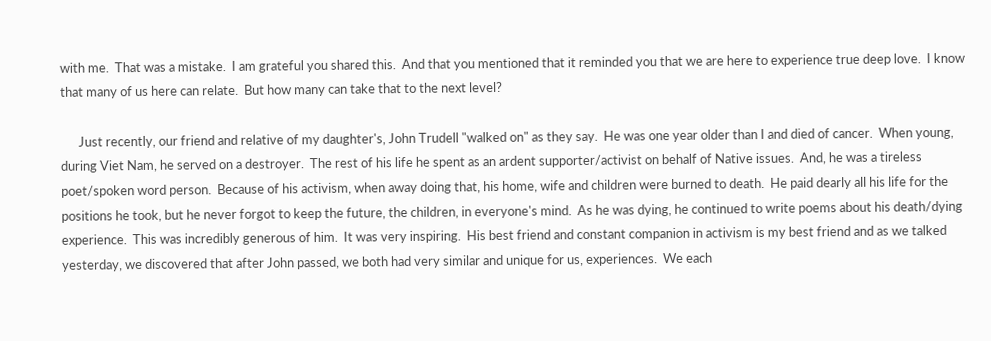with me.  That was a mistake.  I am grateful you shared this.  And that you mentioned that it reminded you that we are here to experience true deep love.  I know that many of us here can relate.  But how many can take that to the next level?

      Just recently, our friend and relative of my daughter's, John Trudell "walked on" as they say.  He was one year older than I and died of cancer.  When young, during Viet Nam, he served on a destroyer.  The rest of his life he spent as an ardent supporter/activist on behalf of Native issues.  And, he was a tireless poet/spoken word person.  Because of his activism, when away doing that, his home, wife and children were burned to death.  He paid dearly all his life for the positions he took, but he never forgot to keep the future, the children, in everyone's mind.  As he was dying, he continued to write poems about his death/dying experience.  This was incredibly generous of him.  It was very inspiring.  His best friend and constant companion in activism is my best friend and as we talked yesterday, we discovered that after John passed, we both had very similar and unique for us, experiences.  We each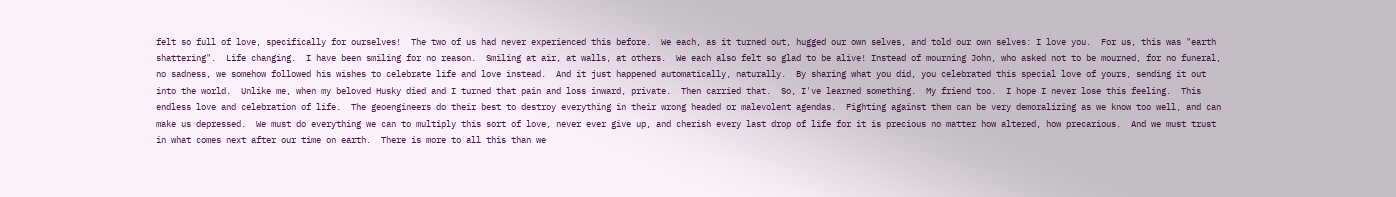felt so full of love, specifically for ourselves!  The two of us had never experienced this before.  We each, as it turned out, hugged our own selves, and told our own selves: I love you.  For us, this was "earth shattering".  Life changing.  I have been smiling for no reason.  Smiling at air, at walls, at others.  We each also felt so glad to be alive! Instead of mourning John, who asked not to be mourned, for no funeral, no sadness, we somehow followed his wishes to celebrate life and love instead.  And it just happened automatically, naturally.  By sharing what you did, you celebrated this special love of yours, sending it out into the world.  Unlike me, when my beloved Husky died and I turned that pain and loss inward, private.  Then carried that.  So, I've learned something.  My friend too.  I hope I never lose this feeling.  This endless love and celebration of life.  The geoengineers do their best to destroy everything in their wrong headed or malevolent agendas.  Fighting against them can be very demoralizing as we know too well, and can make us depressed.  We must do everything we can to multiply this sort of love, never ever give up, and cherish every last drop of life for it is precious no matter how altered, how precarious.  And we must trust in what comes next after our time on earth.  There is more to all this than we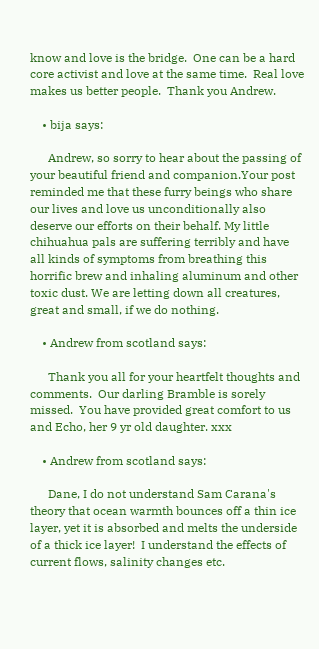know and love is the bridge.  One can be a hard core activist and love at the same time.  Real love makes us better people.  Thank you Andrew.

    • bija says:

      Andrew, so sorry to hear about the passing of your beautiful friend and companion.Your post reminded me that these furry beings who share our lives and love us unconditionally also deserve our efforts on their behalf. My little chihuahua pals are suffering terribly and have all kinds of symptoms from breathing this horrific brew and inhaling aluminum and other toxic dust. We are letting down all creatures, great and small, if we do nothing.

    • Andrew from scotland says:

      Thank you all for your heartfelt thoughts and comments.  Our darling Bramble is sorely missed.  You have provided great comfort to us and Echo, her 9 yr old daughter. xxx

    • Andrew from scotland says:

      Dane, I do not understand Sam Carana's theory that ocean warmth bounces off a thin ice layer, yet it is absorbed and melts the underside of a thick ice layer!  I understand the effects of current flows, salinity changes etc.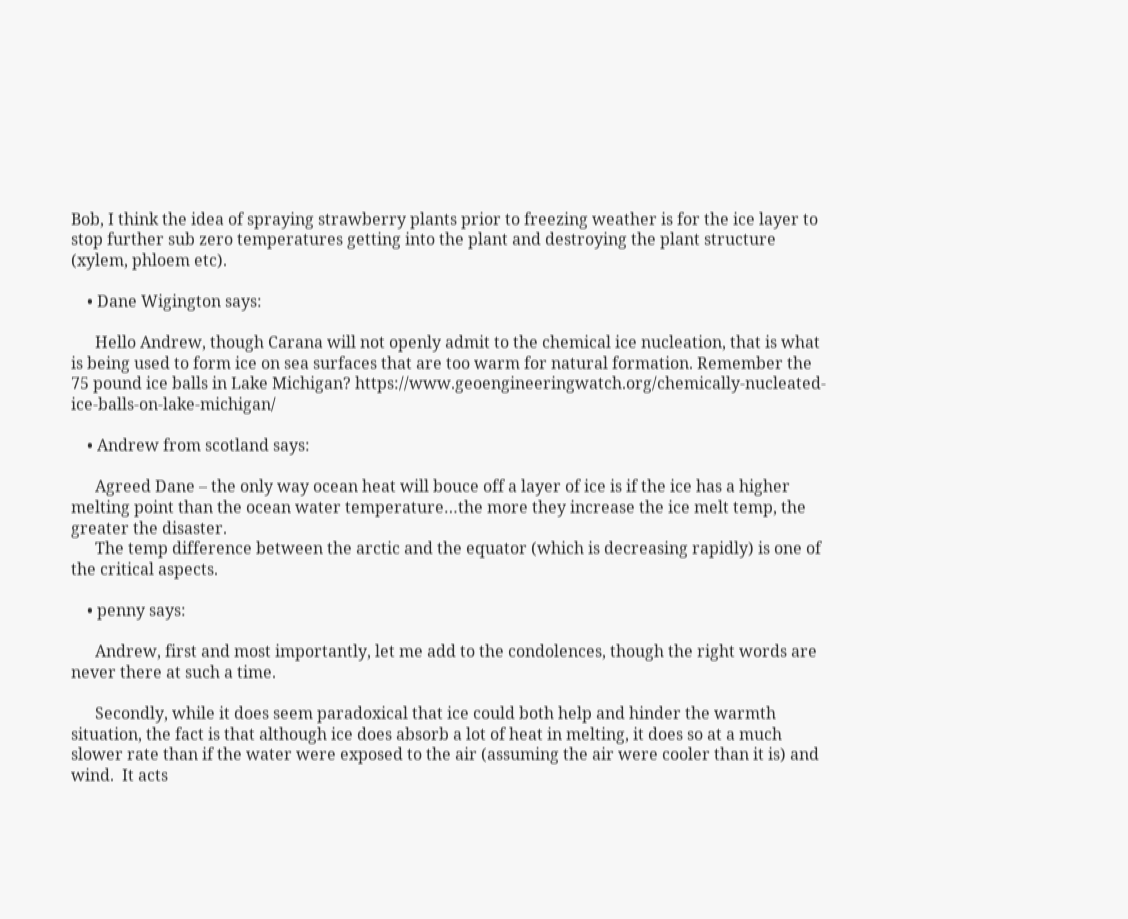Bob, I think the idea of spraying strawberry plants prior to freezing weather is for the ice layer to stop further sub zero temperatures getting into the plant and destroying the plant structure (xylem, phloem etc).

    • Dane Wigington says:

      Hello Andrew, though Carana will not openly admit to the chemical ice nucleation, that is what is being used to form ice on sea surfaces that are too warm for natural formation. Remember the 75 pound ice balls in Lake Michigan? https://www.geoengineeringwatch.org/chemically-nucleated-ice-balls-on-lake-michigan/

    • Andrew from scotland says:

      Agreed Dane – the only way ocean heat will bouce off a layer of ice is if the ice has a higher melting point than the ocean water temperature…the more they increase the ice melt temp, the greater the disaster.
      The temp difference between the arctic and the equator (which is decreasing rapidly) is one of the critical aspects.

    • penny says:

      Andrew, first and most importantly, let me add to the condolences, though the right words are never there at such a time.

      Secondly, while it does seem paradoxical that ice could both help and hinder the warmth situation, the fact is that although ice does absorb a lot of heat in melting, it does so at a much slower rate than if the water were exposed to the air (assuming the air were cooler than it is) and wind.  It acts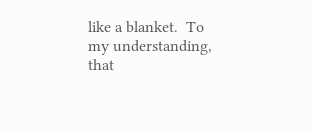like a blanket.  To my understanding, that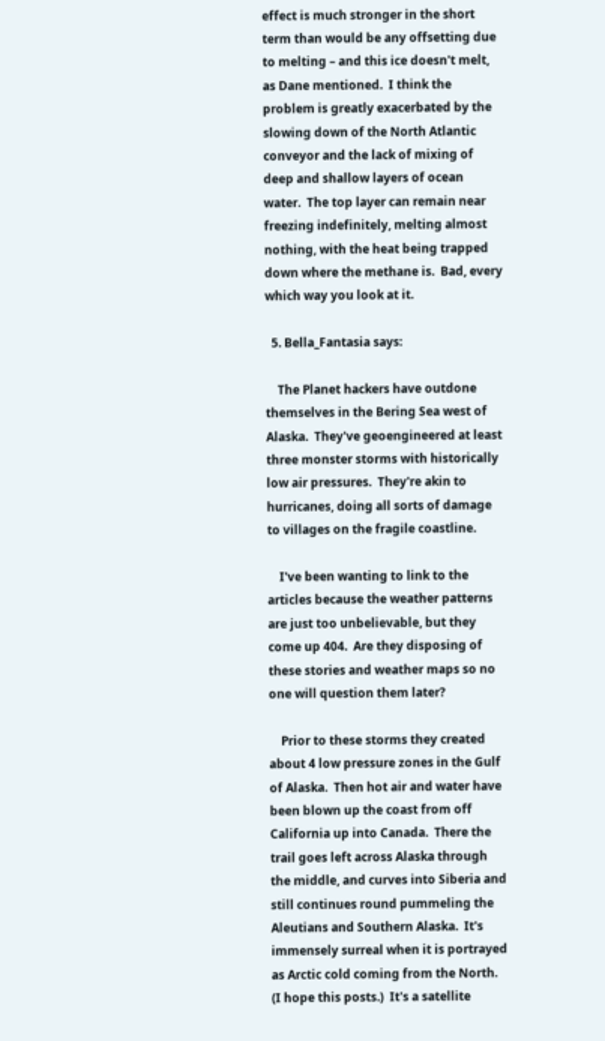effect is much stronger in the short term than would be any offsetting due to melting – and this ice doesn't melt, as Dane mentioned.  I think the problem is greatly exacerbated by the slowing down of the North Atlantic conveyor and the lack of mixing of deep and shallow layers of ocean water.  The top layer can remain near freezing indefinitely, melting almost nothing, with the heat being trapped down where the methane is.  Bad, every which way you look at it.

  5. Bella_Fantasia says:

    The Planet hackers have outdone themselves in the Bering Sea west of Alaska.  They've geoengineered at least three monster storms with historically low air pressures.  They're akin to hurricanes, doing all sorts of damage to villages on the fragile coastline.

    I've been wanting to link to the articles because the weather patterns are just too unbelievable, but they come up 404.  Are they disposing of these stories and weather maps so no one will question them later?

    Prior to these storms they created about 4 low pressure zones in the Gulf of Alaska.  Then hot air and water have been blown up the coast from off California up into Canada.  There the trail goes left across Alaska through the middle, and curves into Siberia and still continues round pummeling the Aleutians and Southern Alaska.  It's immensely surreal when it is portrayed as Arctic cold coming from the North.  (I hope this posts.)  It's a satellite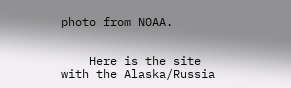photo from NOAA.


    Here is the site with the Alaska/Russia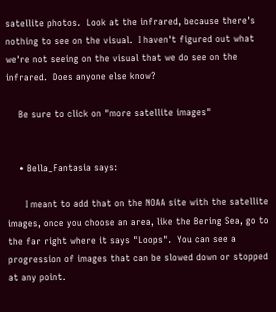satellite photos.  Look at the infrared, because there's nothing to see on the visual.  I haven't figured out what we're not seeing on the visual that we do see on the infrared.  Does anyone else know?

    Be sure to click on "more satellite images"


    • Bella_Fantasia says:

      I meant to add that on the NOAA site with the satellite images, once you choose an area, like the Bering Sea, go to the far right where it says "Loops".  You can see a progression of images that can be slowed down or stopped at any point.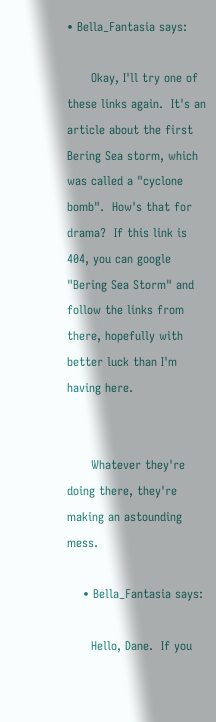• Bella_Fantasia says:

      Okay, I'll try one of these links again.  It's an article about the first Bering Sea storm, which was called a "cyclone bomb".  How's that for drama?  If this link is 404, you can google "Bering Sea Storm" and follow the links from there, hopefully with better luck than I'm having here.


      Whatever they're doing there, they're making an astounding mess.

    • Bella_Fantasia says:

      Hello, Dane.  If you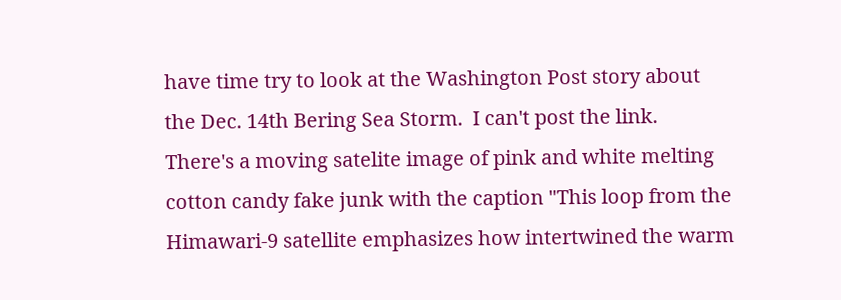have time try to look at the Washington Post story about the Dec. 14th Bering Sea Storm.  I can't post the link.  There's a moving satelite image of pink and white melting cotton candy fake junk with the caption "This loop from the Himawari-9 satellite emphasizes how intertwined the warm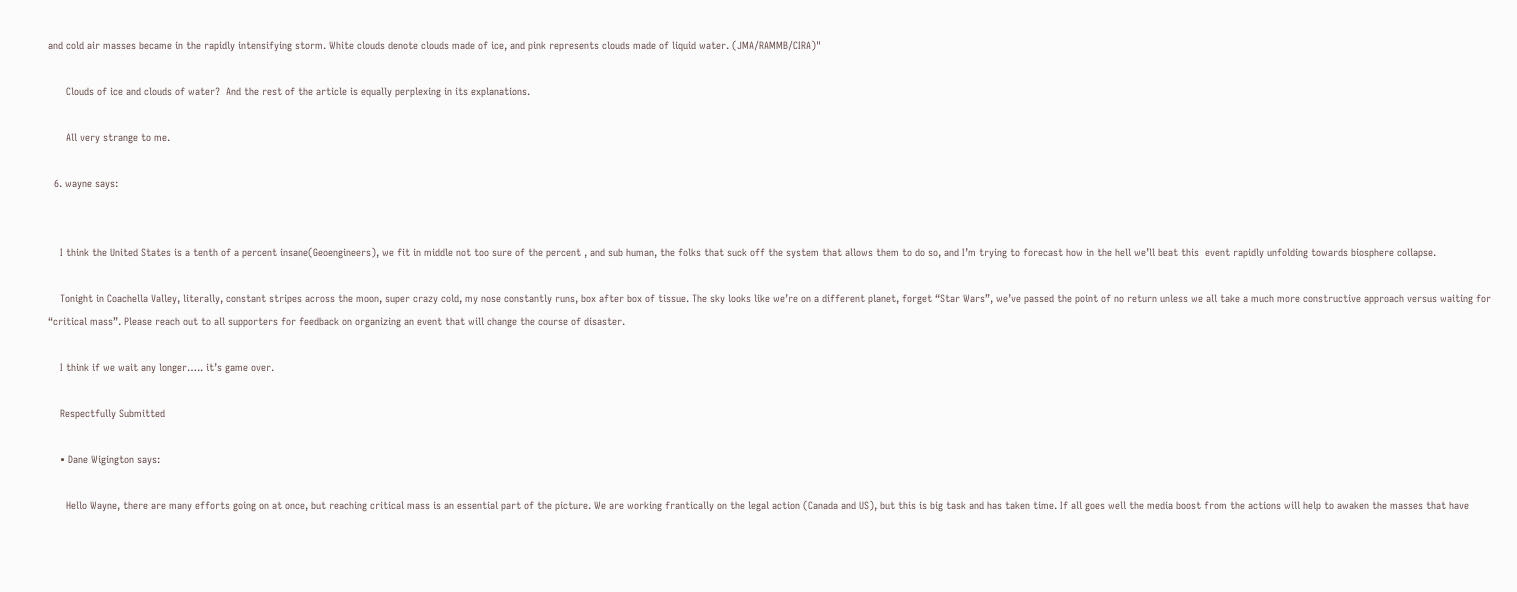and cold air masses became in the rapidly intensifying storm. White clouds denote clouds made of ice, and pink represents clouds made of liquid water. (JMA/RAMMB/CIRA)"

      Clouds of ice and clouds of water?  And the rest of the article is equally perplexing in its explanations.

      All very strange to me.

  6. wayne says:


    I think the United States is a tenth of a percent insane(Geoengineers), we fit in middle not too sure of the percent , and sub human, the folks that suck off the system that allows them to do so, and I’m trying to forecast how in the hell we’ll beat this  event rapidly unfolding towards biosphere collapse.

    Tonight in Coachella Valley, literally, constant stripes across the moon, super crazy cold, my nose constantly runs, box after box of tissue. The sky looks like we’re on a different planet, forget “Star Wars”, we’ve passed the point of no return unless we all take a much more constructive approach versus waiting for “critical mass”. Please reach out to all supporters for feedback on organizing an event that will change the course of disaster.

    I think if we wait any longer….. it’s game over.

    Respectfully Submitted

    • Dane Wigington says:

      Hello Wayne, there are many efforts going on at once, but reaching critical mass is an essential part of the picture. We are working frantically on the legal action (Canada and US), but this is big task and has taken time. If all goes well the media boost from the actions will help to awaken the masses that have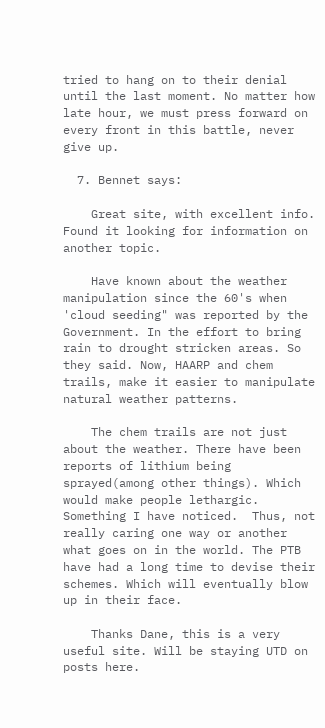tried to hang on to their denial until the last moment. No matter how late hour, we must press forward on every front in this battle, never give up.

  7. Bennet says:

    Great site, with excellent info. Found it looking for information on another topic.

    Have known about the weather manipulation since the 60's when 'cloud seeding" was reported by the Government. In the effort to bring rain to drought stricken areas. So they said. Now, HAARP and chem trails, make it easier to manipulate natural weather patterns.

    The chem trails are not just about the weather. There have been reports of lithium being sprayed(among other things). Which would make people lethargic. Something I have noticed.  Thus, not really caring one way or another what goes on in the world. The PTB have had a long time to devise their schemes. Which will eventually blow up in their face.

    Thanks Dane, this is a very useful site. Will be staying UTD on posts here.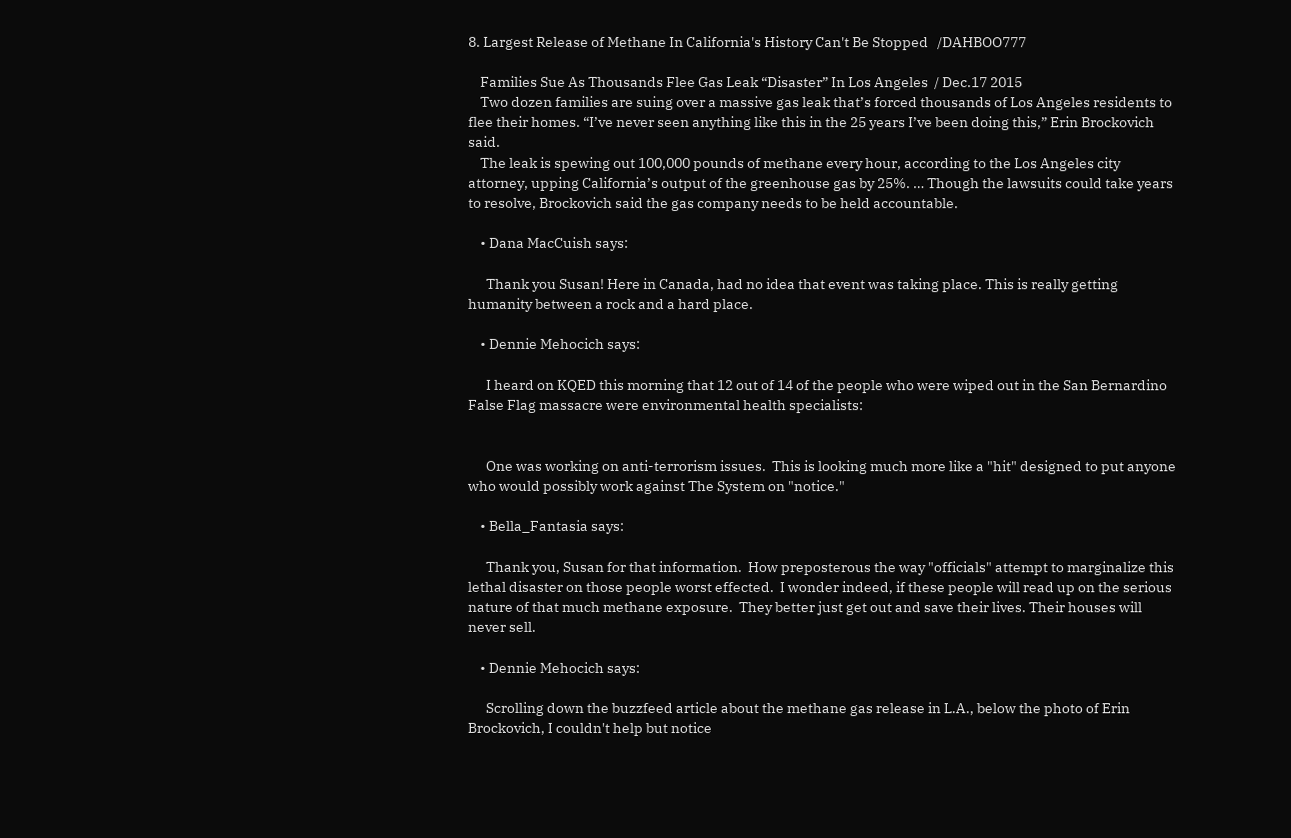8. Largest Release of Methane In California's History Can't Be Stopped   /DAHBOO777

    Families Sue As Thousands Flee Gas Leak “Disaster” In Los Angeles  / Dec.17 2015
    Two dozen families are suing over a massive gas leak that’s forced thousands of Los Angeles residents to flee their homes. “I’ve never seen anything like this in the 25 years I’ve been doing this,” Erin Brockovich said.
    The leak is spewing out 100,000 pounds of methane every hour, according to the Los Angeles city attorney, upping California’s output of the greenhouse gas by 25%. … Though the lawsuits could take years to resolve, Brockovich said the gas company needs to be held accountable.

    • Dana MacCuish says:

      Thank you Susan! Here in Canada, had no idea that event was taking place. This is really getting humanity between a rock and a hard place.

    • Dennie Mehocich says:

      I heard on KQED this morning that 12 out of 14 of the people who were wiped out in the San Bernardino False Flag massacre were environmental health specialists:


      One was working on anti-terrorism issues.  This is looking much more like a "hit" designed to put anyone who would possibly work against The System on "notice."

    • Bella_Fantasia says:

      Thank you, Susan for that information.  How preposterous the way "officials" attempt to marginalize this lethal disaster on those people worst effected.  I wonder indeed, if these people will read up on the serious nature of that much methane exposure.  They better just get out and save their lives. Their houses will never sell.

    • Dennie Mehocich says:

      Scrolling down the buzzfeed article about the methane gas release in L.A., below the photo of Erin Brockovich, I couldn't help but notice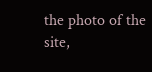the photo of the site,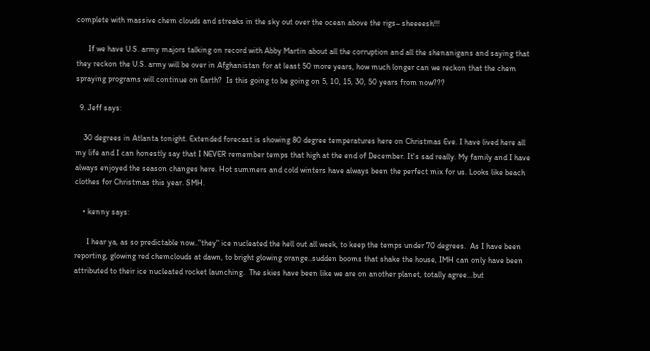complete with massive chem clouds and streaks in the sky out over the ocean above the rigs– sheeeesh!!!

      If we have U.S. army majors talking on record with Abby Martin about all the corruption and all the shenanigans and saying that they reckon the U.S. army will be over in Afghanistan for at least 50 more years, how much longer can we reckon that the chem spraying programs will continue on Earth?  Is this going to be going on 5, 10, 15, 30, 50 years from now???

  9. Jeff says:

    30 degrees in Atlanta tonight. Extended forecast is showing 80 degree temperatures here on Christmas Eve. I have lived here all my life and I can honestly say that I NEVER remember temps that high at the end of December. It's sad really. My family and I have always enjoyed the season changes here. Hot summers and cold winters have always been the perfect mix for us. Looks like beach clothes for Christmas this year. SMH.

    • kenny says:

      I hear ya, as so predictable now.."they" ice nucleated the hell out all week, to keep the temps under 70 degrees.  As I have been reporting, glowing red chemclouds at dawn, to bright glowing orange..sudden booms that shake the house, IMH can only have been attributed to their ice nucleated rocket launching.  The skies have been like we are on another planet, totally agree…but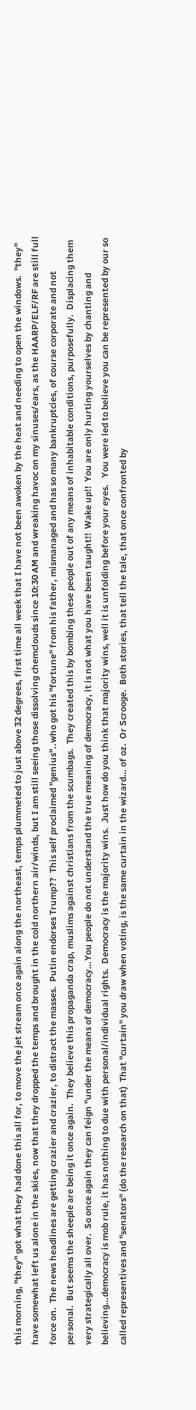this morning, "they" got what they had done this all for, to move the jet stream once again along the northeast, temps plummeted to just above 32 degrees, first time all week that I have not been awoken by the heat and needing to open the windows.  "they" have somewhat left us alone in the skies, now that they dropped the temps and brought in the cold northern air/winds, but I am still seeing those dissolving chemclouds since 10:30 AM and wreaking havoc on my sinuses/ears, as the HAARP/ELF/RF are still full force on.  The news headlines are getting crazier and crazier, to distract the masses.  Putin endorses Trump??  This self proclaimed "genius"..who got his "fortune" from his father, mismanaged and has so many bankruptcies, of course corporate and not personal.  But seems the sheeple are being it once again.  They believe this propaganda crap, muslims against christians from the scumbags.  They created this by bombing these people out of any means of inhabitable conditions, purposefully.  Displacing them very strategically all over.  So once again they can feign "under the means of democracy…You people do not understand the true meaning of democracy, it is not what you have been taught!!  Wake up!!  You are only hurting yourselves by chanting and believing…democracy is mob rule, it has nothing to due with personal/individual rights.  Democracy is the majority wins.  Just how do you think that majority wins, well it is unfolding before your eyes.   You were led to believe you can be represented by our so called representives and "senators" (do the research on that)  That "curtain" you draw when voting, is the same curtain in the wizard… of oz.  Or Scrooge.  Both stories, that tell the tale, that once confronted by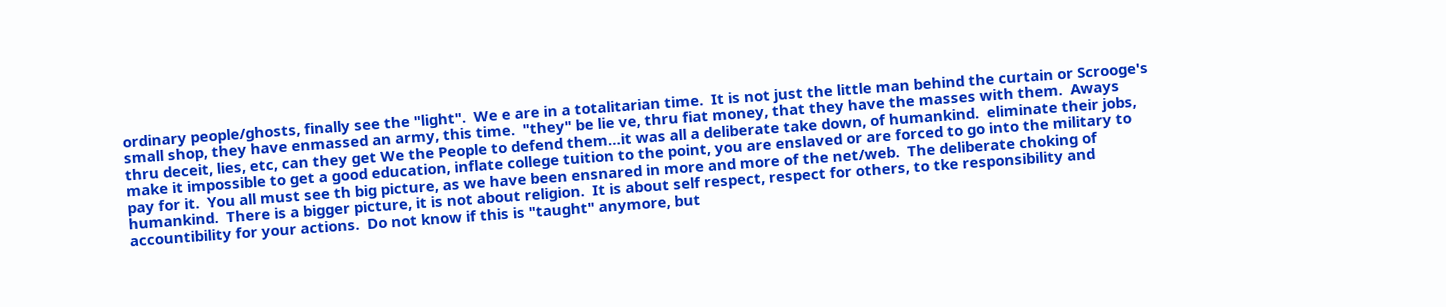ordinary people/ghosts, finally see the "light".  We e are in a totalitarian time.  It is not just the little man behind the curtain or Scrooge's small shop, they have enmassed an army, this time.  "they" be lie ve, thru fiat money, that they have the masses with them.  Aways thru deceit, lies, etc, can they get We the People to defend them…it was all a deliberate take down, of humankind.  eliminate their jobs, make it impossible to get a good education, inflate college tuition to the point, you are enslaved or are forced to go into the military to pay for it.  You all must see th big picture, as we have been ensnared in more and more of the net/web.  The deliberate choking of humankind.  There is a bigger picture, it is not about religion.  It is about self respect, respect for others, to tke responsibility and accountibility for your actions.  Do not know if this is "taught" anymore, but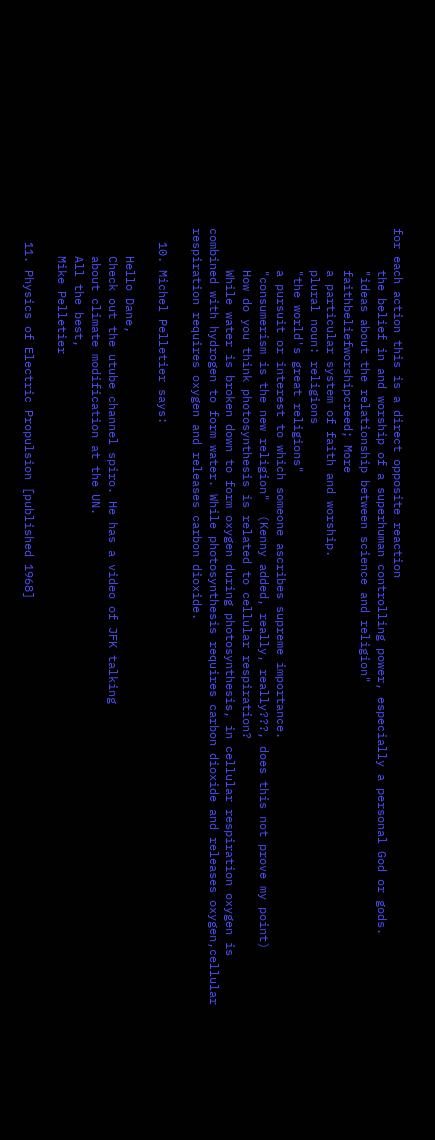for each action this is a direct opposite reaction
      the belief in and worship of a superhuman controlling power, especially a personal God or gods.
      "ideas about the relationship between science and religion"
      faithbeliefworshipcreed; More
      a particular system of faith and worship.
      plural noun: religions
      "the world's great religions"
      a pursuit or interest to which someone ascribes supreme importance.
      "consumerism is the new religion"  (Kenny added, really, really???, does this not prove my point)
      How do you think photosynthesis is related to cellular respiration?
      While water is broken down to form oxygen during photosynthesis, in cellular respiration oxygen is combined with hydrogen to form water. While photosynthesis requires carbon dioxide and releases oxygen,cellular respiration requires oxygen and releases carbon dioxide.

  10. Michel Pelletier says:

    Hello Dane,
    Check out the utube channel spiro. He has a video of JFK talking
    about climate modification at the UN.
    All the best,
    Mike Pelletier

  11. Physics of Electric Propulsion [published 1968]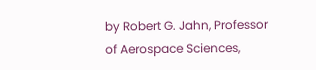by Robert G. Jahn, Professor of Aerospace Sciences,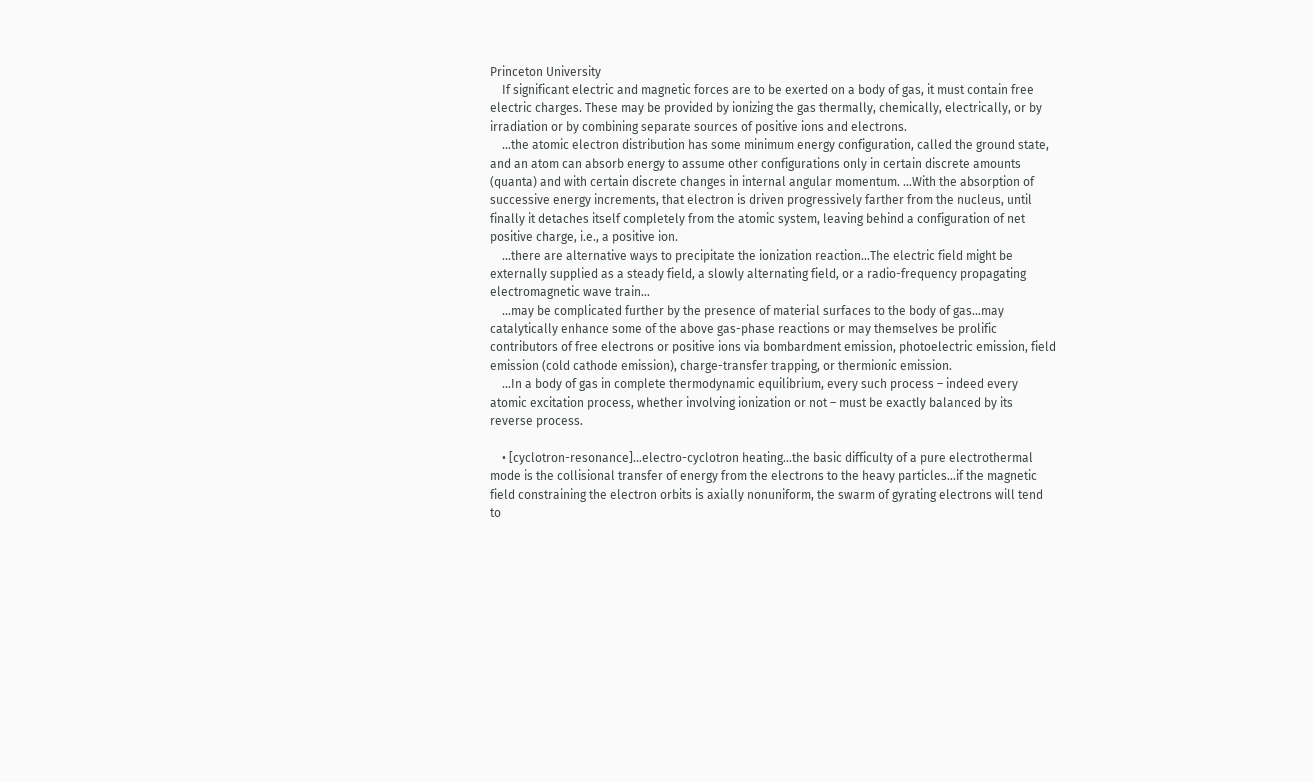Princeton University
    If significant electric and magnetic forces are to be exerted on a body of gas, it must contain free electric charges. These may be provided by ionizing the gas thermally, chemically, electrically, or by irradiation or by combining separate sources of positive ions and electrons.
    …the atomic electron distribution has some minimum energy configuration, called the ground state, and an atom can absorb energy to assume other configurations only in certain discrete amounts (quanta) and with certain discrete changes in internal angular momentum. …With the absorption of successive energy increments, that electron is driven progressively farther from the nucleus, until finally it detaches itself completely from the atomic system, leaving behind a configuration of net positive charge, i.e., a positive ion.
    …there are alternative ways to precipitate the ionization reaction…The electric field might be externally supplied as a steady field, a slowly alternating field, or a radio-frequency propagating electromagnetic wave train…
    …may be complicated further by the presence of material surfaces to the body of gas…may catalytically enhance some of the above gas-phase reactions or may themselves be prolific contributors of free electrons or positive ions via bombardment emission, photoelectric emission, field emission (cold cathode emission), charge-transfer trapping, or thermionic emission.
    …In a body of gas in complete thermodynamic equilibrium, every such process – indeed every atomic excitation process, whether involving ionization or not – must be exactly balanced by its reverse process.

    • [cyclotron-resonance]…electro-cyclotron heating…the basic difficulty of a pure electrothermal mode is the collisional transfer of energy from the electrons to the heavy particles…if the magnetic field constraining the electron orbits is axially nonuniform, the swarm of gyrating electrons will tend to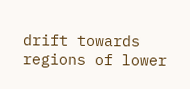drift towards regions of lower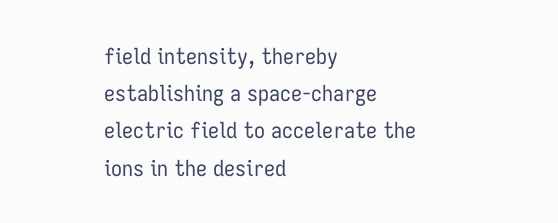field intensity, thereby establishing a space-charge electric field to accelerate the ions in the desired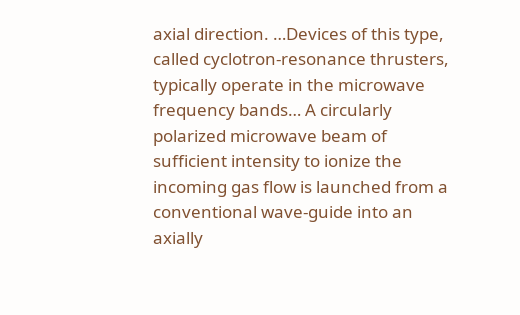axial direction. …Devices of this type, called cyclotron-resonance thrusters, typically operate in the microwave frequency bands… A circularly polarized microwave beam of sufficient intensity to ionize the incoming gas flow is launched from a conventional wave-guide into an axially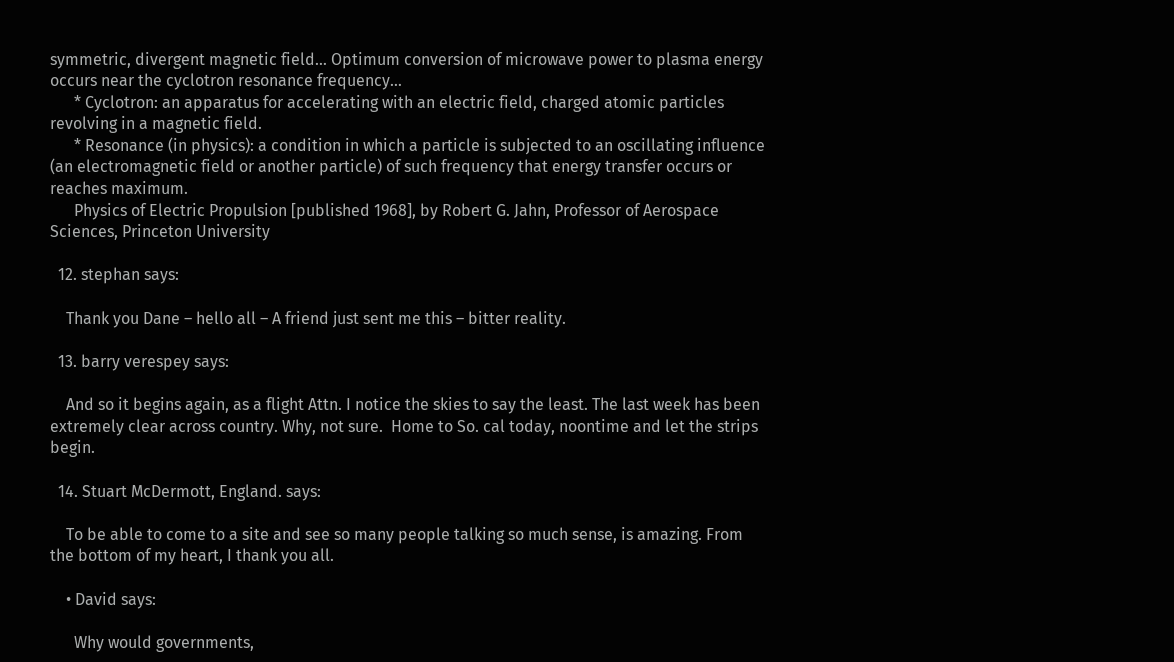symmetric, divergent magnetic field… Optimum conversion of microwave power to plasma energy occurs near the cyclotron resonance frequency…
      * Cyclotron: an apparatus for accelerating with an electric field, charged atomic particles revolving in a magnetic field.
      * Resonance (in physics): a condition in which a particle is subjected to an oscillating influence (an electromagnetic field or another particle) of such frequency that energy transfer occurs or reaches maximum.
      Physics of Electric Propulsion [published 1968], by Robert G. Jahn, Professor of Aerospace Sciences, Princeton University

  12. stephan says:

    Thank you Dane – hello all – A friend just sent me this – bitter reality.

  13. barry verespey says:

    And so it begins again, as a flight Attn. I notice the skies to say the least. The last week has been extremely clear across country. Why, not sure.  Home to So. cal today, noontime and let the strips begin.

  14. Stuart McDermott, England. says:

    To be able to come to a site and see so many people talking so much sense, is amazing. From the bottom of my heart, I thank you all.

    • David says:

      Why would governments,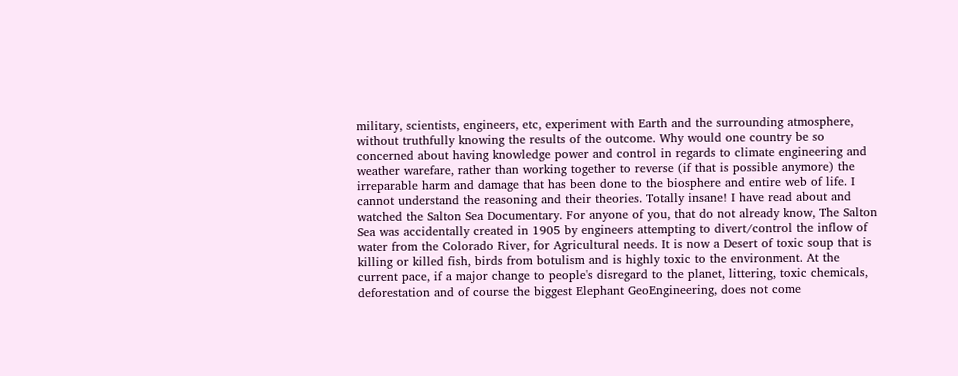military, scientists, engineers, etc, experiment with Earth and the surrounding atmosphere, without truthfully knowing the results of the outcome. Why would one country be so concerned about having knowledge power and control in regards to climate engineering and weather warefare, rather than working together to reverse (if that is possible anymore) the irreparable harm and damage that has been done to the biosphere and entire web of life. I cannot understand the reasoning and their theories. Totally insane! I have read about and watched the Salton Sea Documentary. For anyone of you, that do not already know, The Salton Sea was accidentally created in 1905 by engineers attempting to divert/control the inflow of water from the Colorado River, for Agricultural needs. It is now a Desert of toxic soup that is killing or killed fish, birds from botulism and is highly toxic to the environment. At the current pace, if a major change to people's disregard to the planet, littering, toxic chemicals, deforestation and of course the biggest Elephant GeoEngineering, does not come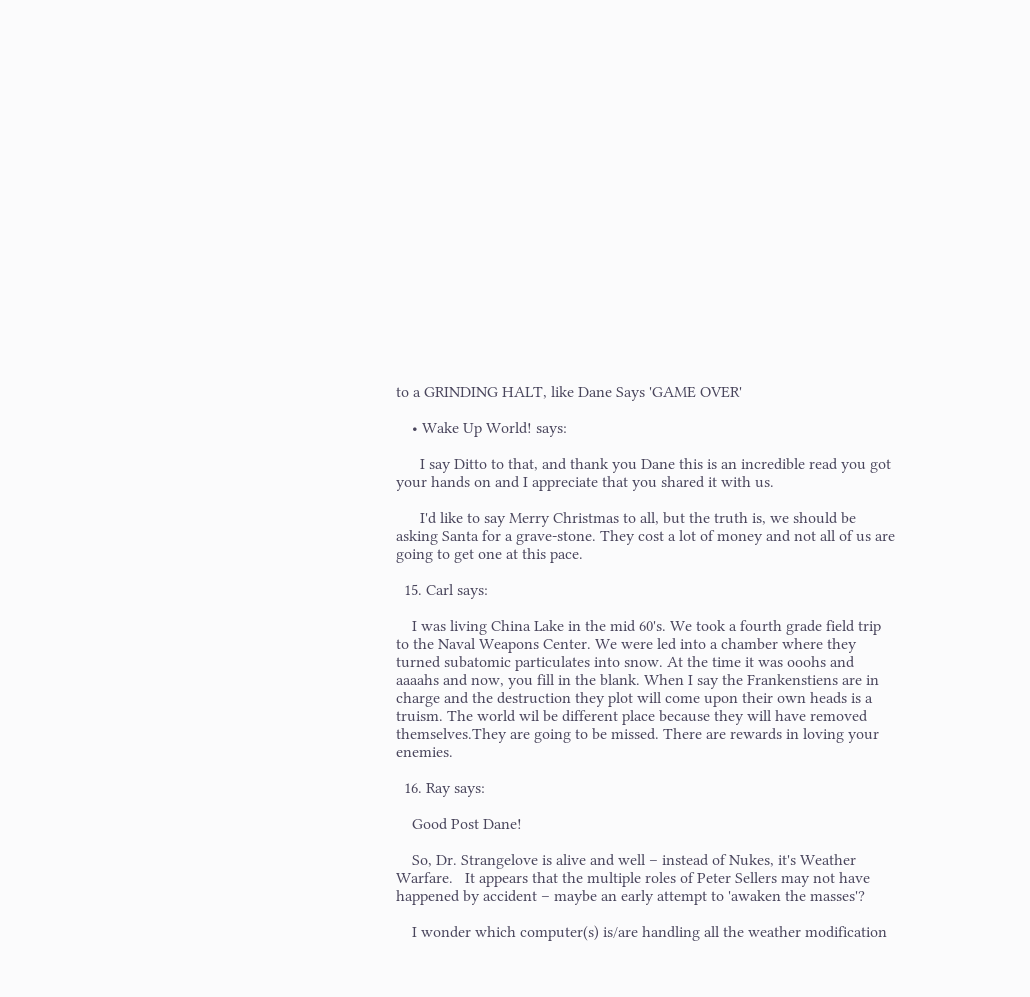to a GRINDING HALT, like Dane Says 'GAME OVER'

    • Wake Up World! says:

      I say Ditto to that, and thank you Dane this is an incredible read you got your hands on and I appreciate that you shared it with us.

      I'd like to say Merry Christmas to all, but the truth is, we should be asking Santa for a grave-stone. They cost a lot of money and not all of us are going to get one at this pace.

  15. Carl says:

    I was living China Lake in the mid 60's. We took a fourth grade field trip to the Naval Weapons Center. We were led into a chamber where they turned subatomic particulates into snow. At the time it was ooohs and aaaahs and now, you fill in the blank. When I say the Frankenstiens are in charge and the destruction they plot will come upon their own heads is a truism. The world wil be different place because they will have removed themselves.They are going to be missed. There are rewards in loving your enemies.

  16. Ray says:

    Good Post Dane!

    So, Dr. Strangelove is alive and well – instead of Nukes, it's Weather Warfare.   It appears that the multiple roles of Peter Sellers may not have happened by accident – maybe an early attempt to 'awaken the masses'?

    I wonder which computer(s) is/are handling all the weather modification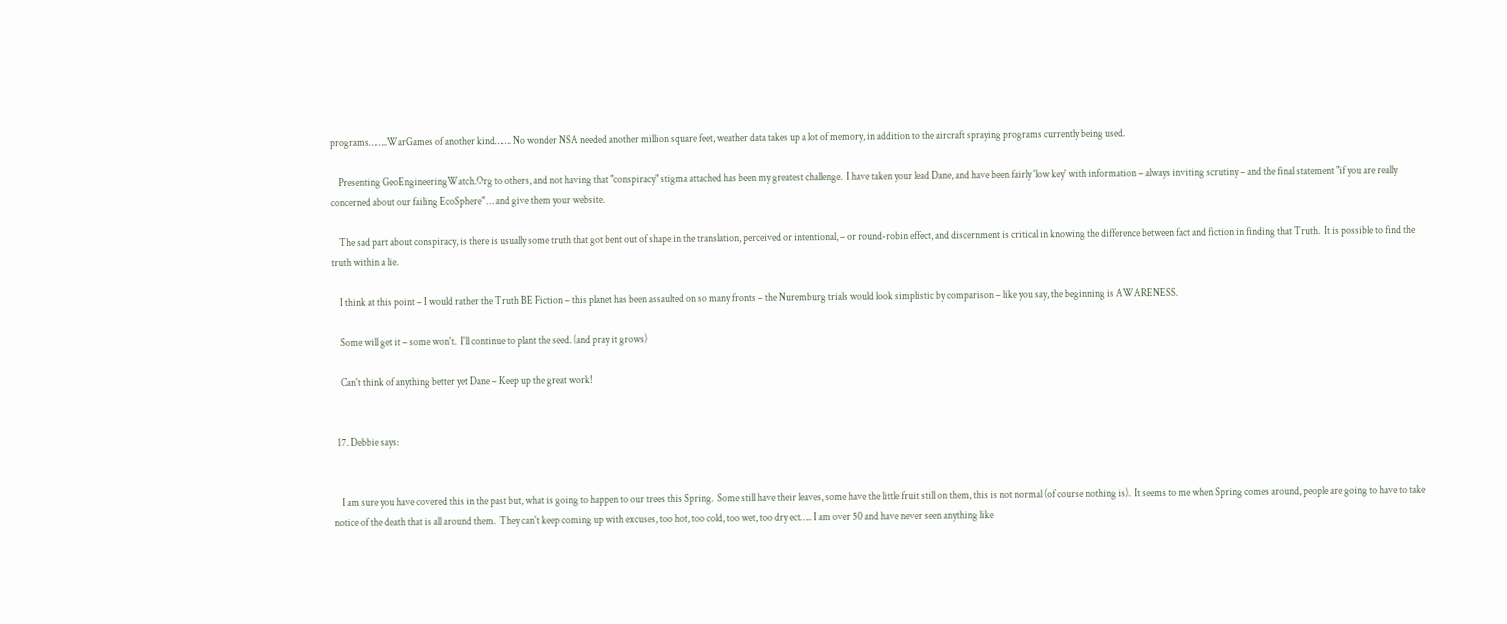programs……..WarGames of another kind……. No wonder NSA needed another million square feet, weather data takes up a lot of memory, in addition to the aircraft spraying programs currently being used.

    Presenting GeoEngineeringWatch.Org to others, and not having that "conspiracy" stigma attached has been my greatest challenge.  I have taken your lead Dane, and have been fairly 'low key' with information – always inviting scrutiny – and the final statement "if you are really concerned about our failing EcoSphere" … and give them your website.

    The sad part about conspiracy, is there is usually some truth that got bent out of shape in the translation, perceived or intentional, – or round-robin effect, and discernment is critical in knowing the difference between fact and fiction in finding that Truth.  It is possible to find the truth within a lie.

    I think at this point – I would rather the Truth BE Fiction – this planet has been assaulted on so many fronts – the Nuremburg trials would look simplistic by comparison – like you say, the beginning is AWARENESS.

    Some will get it – some won't.  I'll continue to plant the seed. (and pray it grows)

    Can't think of anything better yet Dane – Keep up the great work!


  17. Debbie says:


    I am sure you have covered this in the past but, what is going to happen to our trees this Spring.  Some still have their leaves, some have the little fruit still on them, this is not normal (of course nothing is).  It seems to me when Spring comes around, people are going to have to take notice of the death that is all around them.  They can't keep coming up with excuses, too hot, too cold, too wet, too dry ect….. I am over 50 and have never seen anything like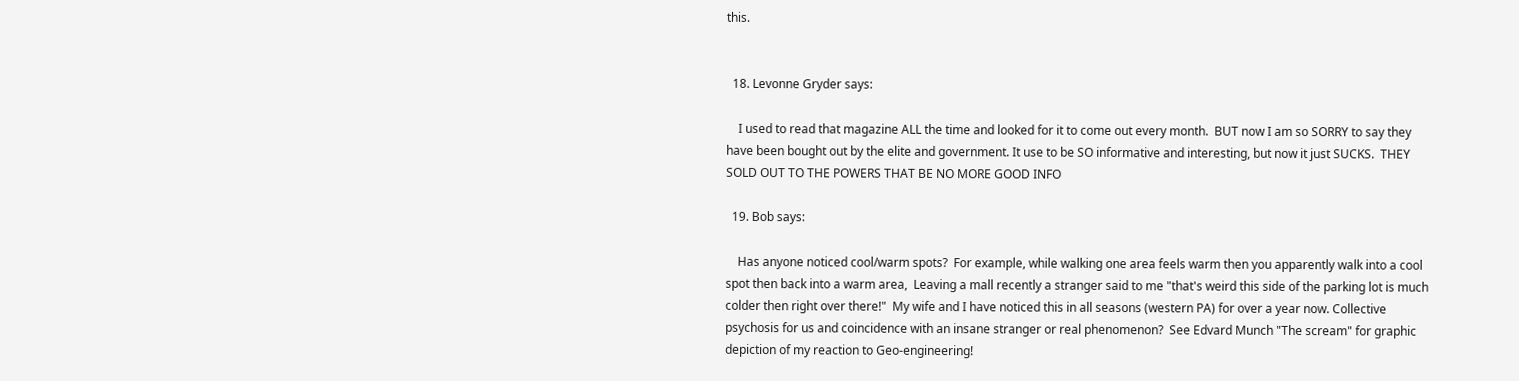this.


  18. Levonne Gryder says:

    I used to read that magazine ALL the time and looked for it to come out every month.  BUT now I am so SORRY to say they have been bought out by the elite and government. It use to be SO informative and interesting, but now it just SUCKS.  THEY SOLD OUT TO THE POWERS THAT BE NO MORE GOOD INFO

  19. Bob says:

    Has anyone noticed cool/warm spots?  For example, while walking one area feels warm then you apparently walk into a cool spot then back into a warm area,  Leaving a mall recently a stranger said to me "that's weird this side of the parking lot is much colder then right over there!"  My wife and I have noticed this in all seasons (western PA) for over a year now. Collective psychosis for us and coincidence with an insane stranger or real phenomenon?  See Edvard Munch "The scream" for graphic depiction of my reaction to Geo-engineering!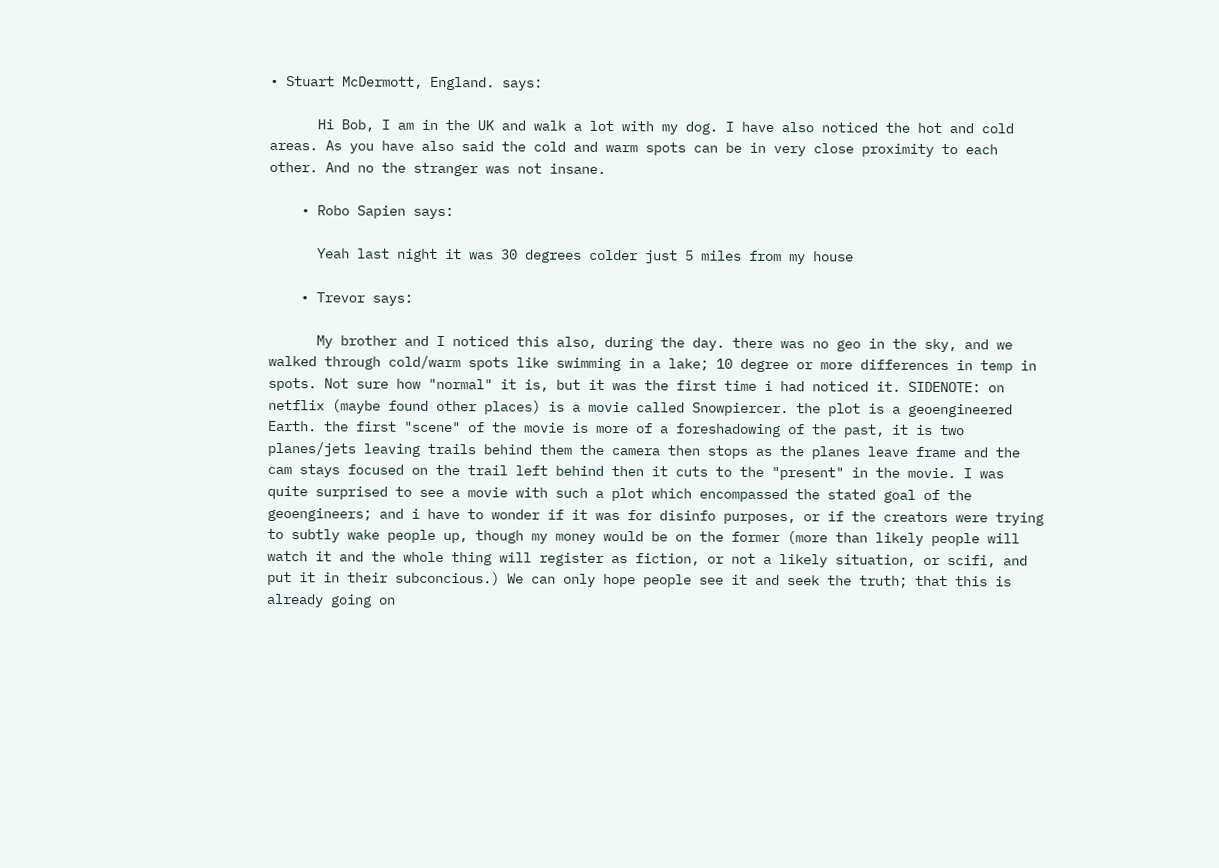• Stuart McDermott, England. says:

      Hi Bob, I am in the UK and walk a lot with my dog. I have also noticed the hot and cold areas. As you have also said the cold and warm spots can be in very close proximity to each other. And no the stranger was not insane.

    • Robo Sapien says:

      Yeah last night it was 30 degrees colder just 5 miles from my house

    • Trevor says:

      My brother and I noticed this also, during the day. there was no geo in the sky, and we walked through cold/warm spots like swimming in a lake; 10 degree or more differences in temp in spots. Not sure how "normal" it is, but it was the first time i had noticed it. SIDENOTE: on netflix (maybe found other places) is a movie called Snowpiercer. the plot is a geoengineered Earth. the first "scene" of the movie is more of a foreshadowing of the past, it is two planes/jets leaving trails behind them the camera then stops as the planes leave frame and the cam stays focused on the trail left behind then it cuts to the "present" in the movie. I was quite surprised to see a movie with such a plot which encompassed the stated goal of the geoengineers; and i have to wonder if it was for disinfo purposes, or if the creators were trying to subtly wake people up, though my money would be on the former (more than likely people will watch it and the whole thing will register as fiction, or not a likely situation, or scifi, and put it in their subconcious.) We can only hope people see it and seek the truth; that this is already going on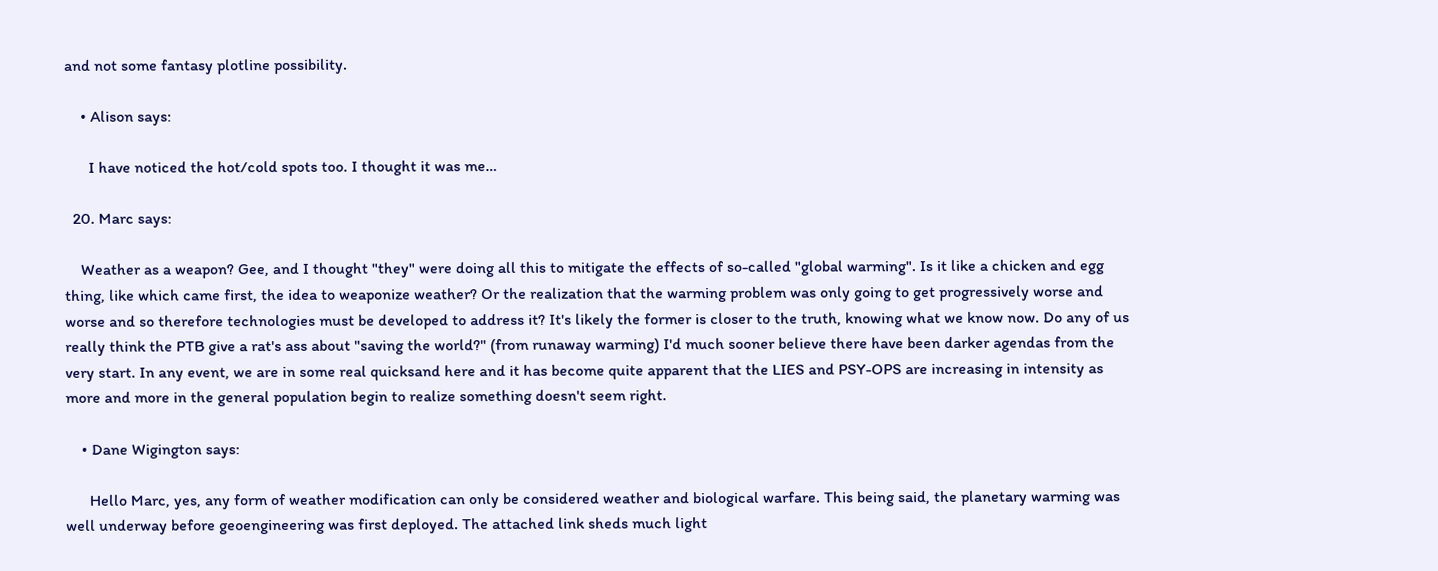and not some fantasy plotline possibility.

    • Alison says:

      I have noticed the hot/cold spots too. I thought it was me…

  20. Marc says:

    Weather as a weapon? Gee, and I thought "they" were doing all this to mitigate the effects of so-called "global warming". Is it like a chicken and egg thing, like which came first, the idea to weaponize weather? Or the realization that the warming problem was only going to get progressively worse and worse and so therefore technologies must be developed to address it? It's likely the former is closer to the truth, knowing what we know now. Do any of us really think the PTB give a rat's ass about "saving the world?" (from runaway warming) I'd much sooner believe there have been darker agendas from the very start. In any event, we are in some real quicksand here and it has become quite apparent that the LIES and PSY-OPS are increasing in intensity as more and more in the general population begin to realize something doesn't seem right.

    • Dane Wigington says:

      Hello Marc, yes, any form of weather modification can only be considered weather and biological warfare. This being said, the planetary warming was well underway before geoengineering was first deployed. The attached link sheds much light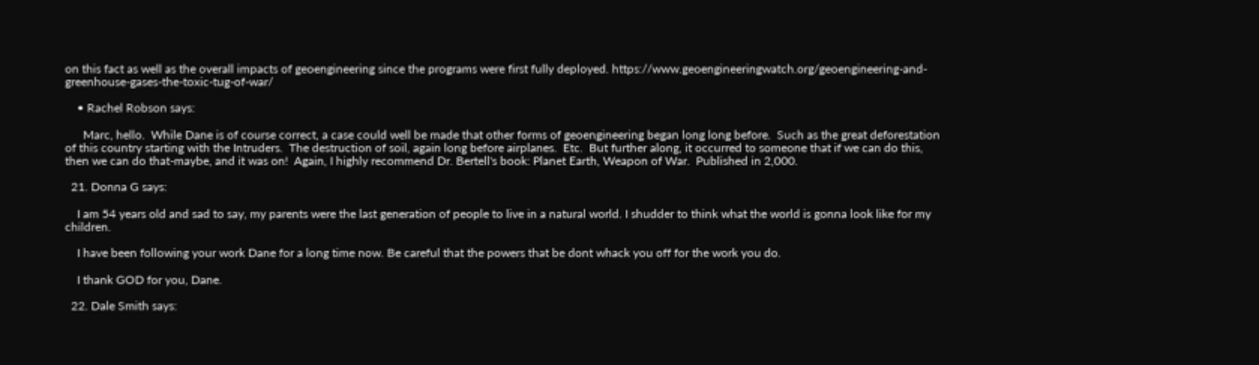on this fact as well as the overall impacts of geoengineering since the programs were first fully deployed. https://www.geoengineeringwatch.org/geoengineering-and-greenhouse-gases-the-toxic-tug-of-war/

    • Rachel Robson says:

      Marc, hello.  While Dane is of course correct, a case could well be made that other forms of geoengineering began long long before.  Such as the great deforestation of this country starting with the Intruders.  The destruction of soil, again long before airplanes.  Etc.  But further along, it occurred to someone that if we can do this, then we can do that-maybe, and it was on!  Again, I highly recommend Dr. Bertell's book: Planet Earth, Weapon of War.  Published in 2,000.

  21. Donna G says:

    I am 54 years old and sad to say, my parents were the last generation of people to live in a natural world. I shudder to think what the world is gonna look like for my children.

    I have been following your work Dane for a long time now. Be careful that the powers that be dont whack you off for the work you do.

    I thank GOD for you, Dane.

  22. Dale Smith says: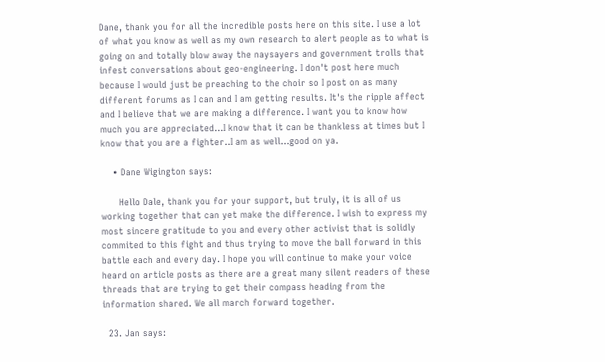Dane, thank you for all the incredible posts here on this site. I use a lot of what you know as well as my own research to alert people as to what is going on and totally blow away the naysayers and government trolls that infest conversations about geo-engineering. I don't post here much because I would just be preaching to the choir so I post on as many different forums as I can and I am getting results. It's the ripple affect and I believe that we are making a difference. I want you to know how much you are appreciated…I know that it can be thankless at times but I know that you are a fighter..I am as well…good on ya.

    • Dane Wigington says:

      Hello Dale, thank you for your support, but truly, it is all of us working together that can yet make the difference. I wish to express my most sincere gratitude to you and every other activist that is solidly commited to this fight and thus trying to move the ball forward in this battle each and every day. I hope you will continue to make your voice heard on article posts as there are a great many silent readers of these threads that are trying to get their compass heading from the information shared. We all march forward together.

  23. Jan says: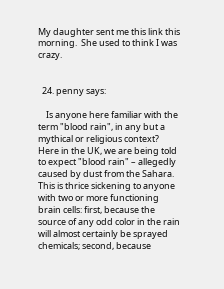My daughter sent me this link this morning.  She used to think I was crazy.


  24. penny says:

    Is anyone here familiar with the term "blood rain", in any but a mythical or religious context?  Here in the UK, we are being told to expect "blood rain" – allegedly caused by dust from the Sahara.  This is thrice sickening to anyone with two or more functioning brain cells: first, because the source of any odd color in the rain will almost certainly be sprayed chemicals; second, because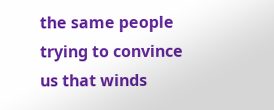the same people trying to convince us that winds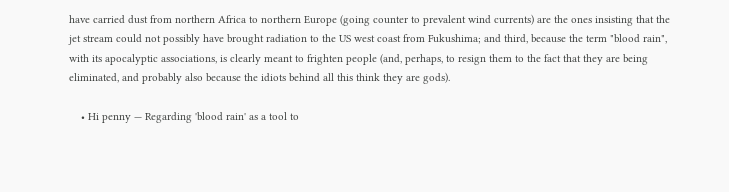have carried dust from northern Africa to northern Europe (going counter to prevalent wind currents) are the ones insisting that the jet stream could not possibly have brought radiation to the US west coast from Fukushima; and third, because the term "blood rain", with its apocalyptic associations, is clearly meant to frighten people (and, perhaps, to resign them to the fact that they are being eliminated, and probably also because the idiots behind all this think they are gods).

    • Hi penny — Regarding 'blood rain' as a tool to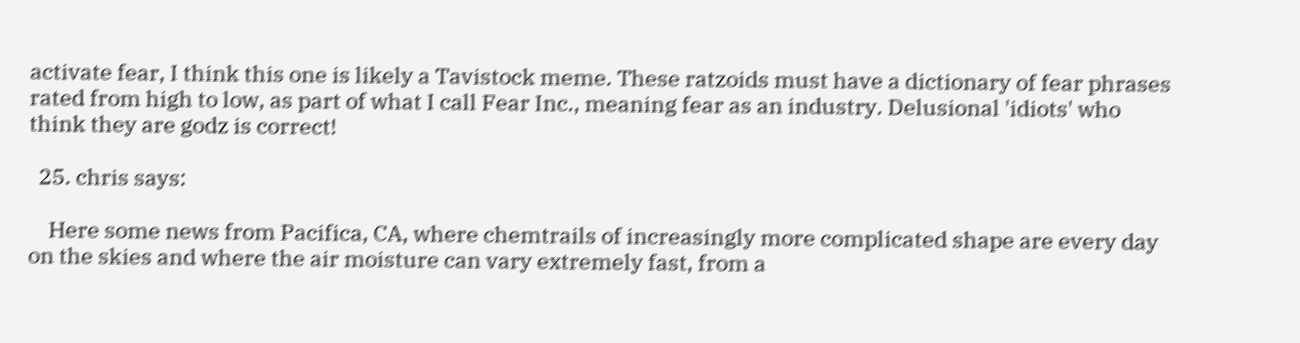activate fear, I think this one is likely a Tavistock meme. These ratzoids must have a dictionary of fear phrases rated from high to low, as part of what I call Fear Inc., meaning fear as an industry. Delusional 'idiots' who think they are godz is correct!

  25. chris says:

    Here some news from Pacifica, CA, where chemtrails of increasingly more complicated shape are every day on the skies and where the air moisture can vary extremely fast, from a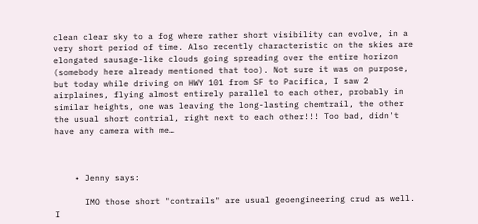clean clear sky to a fog where rather short visibility can evolve, in a very short period of time. Also recently characteristic on the skies are elongated sausage-like clouds going spreading over the entire horizon (somebody here already mentioned that too). Not sure it was on purpose, but today while driving on HWY 101 from SF to Pacifica, I saw 2 airplaines, flying almost entirely parallel to each other, probably in similar heights, one was leaving the long-lasting chemtrail, the other the usual short contrial, right next to each other!!! Too bad, didn't have any camera with me…



    • Jenny says:

      IMO those short "contrails" are usual geoengineering crud as well.  I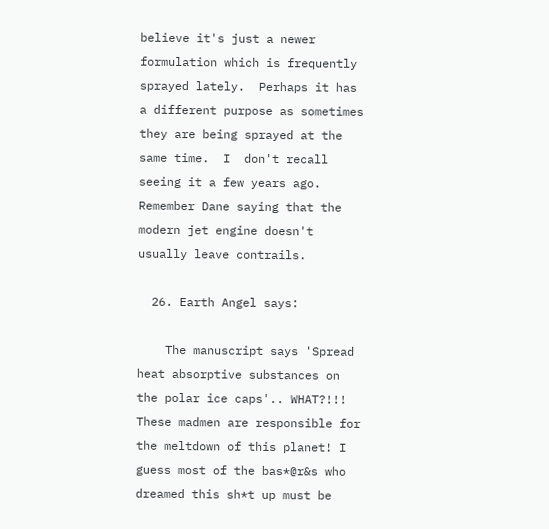believe it's just a newer formulation which is frequently sprayed lately.  Perhaps it has a different purpose as sometimes they are being sprayed at the same time.  I  don't recall seeing it a few years ago.  Remember Dane saying that the modern jet engine doesn't usually leave contrails.

  26. Earth Angel says:

    The manuscript says 'Spread heat absorptive substances on the polar ice caps'.. WHAT?!!! These madmen are responsible for the meltdown of this planet! I guess most of the bas*@r&s who dreamed this sh*t up must be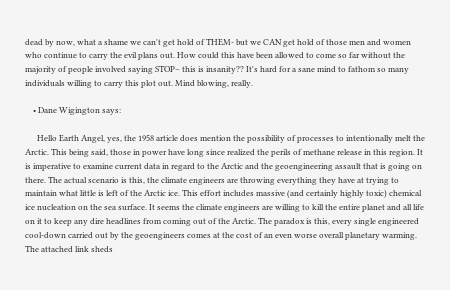dead by now, what a shame we can't get hold of THEM- but we CAN get hold of those men and women who continue to carry the evil plans out. How could this have been allowed to come so far without the majority of people involved saying STOP– this is insanity?? It's hard for a sane mind to fathom so many individuals willing to carry this plot out. Mind blowing, really.

    • Dane Wigington says:

      Hello Earth Angel, yes, the 1958 article does mention the possibility of processes to intentionally melt the Arctic. This being said, those in power have long since realized the perils of methane release in this region. It is imperative to examine current data in regard to the Arctic and the geoengineering assault that is going on there. The actual scenario is this, the climate engineers are throwing everything they have at trying to maintain what little is left of the Arctic ice. This effort includes massive (and certainly highly toxic) chemical ice nucleation on the sea surface. It seems the climate engineers are willing to kill the entire planet and all life on it to keep any dire headlines from coming out of the Arctic. The paradox is this, every single engineered cool-down carried out by the geoengineers comes at the cost of an even worse overall planetary warming. The attached link sheds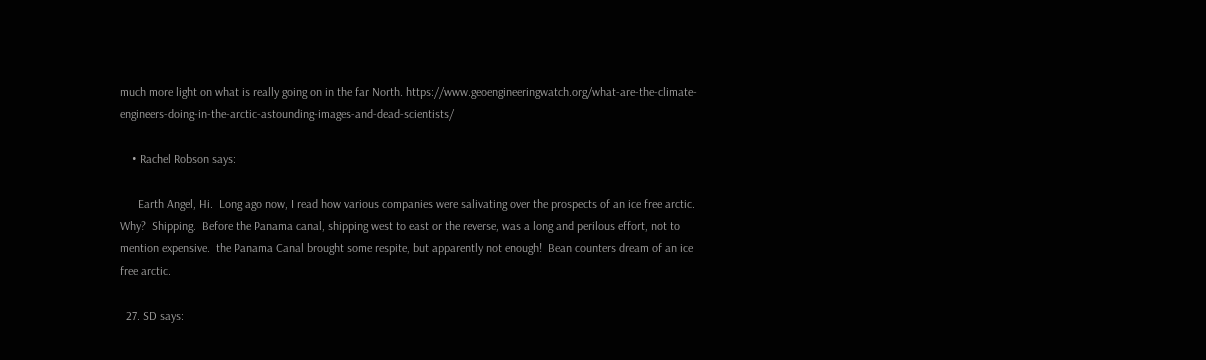much more light on what is really going on in the far North. https://www.geoengineeringwatch.org/what-are-the-climate-engineers-doing-in-the-arctic-astounding-images-and-dead-scientists/

    • Rachel Robson says:

      Earth Angel, Hi.  Long ago now, I read how various companies were salivating over the prospects of an ice free arctic.  Why?  Shipping.  Before the Panama canal, shipping west to east or the reverse, was a long and perilous effort, not to mention expensive.  the Panama Canal brought some respite, but apparently not enough!  Bean counters dream of an ice free arctic.

  27. SD says: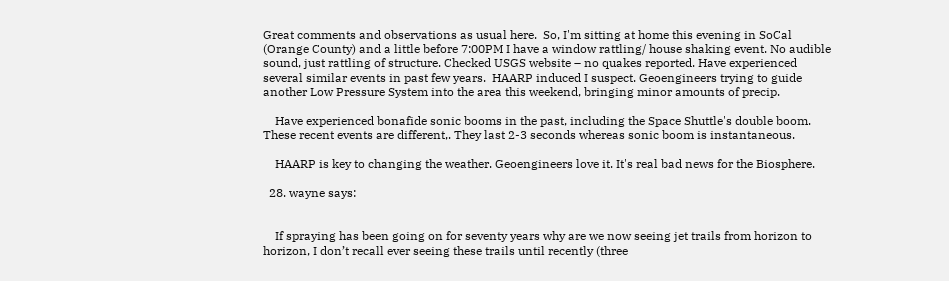Great comments and observations as usual here.  So, I'm sitting at home this evening in SoCal (Orange County) and a little before 7:00PM I have a window rattling/ house shaking event. No audible sound, just rattling of structure. Checked USGS website – no quakes reported. Have experienced several similar events in past few years.  HAARP induced I suspect. Geoengineers trying to guide another Low Pressure System into the area this weekend, bringing minor amounts of precip.

    Have experienced bonafide sonic booms in the past, including the Space Shuttle's double boom. These recent events are different,. They last 2-3 seconds whereas sonic boom is instantaneous.

    HAARP is key to changing the weather. Geoengineers love it. It's real bad news for the Biosphere.

  28. wayne says:


    If spraying has been going on for seventy years why are we now seeing jet trails from horizon to horizon, I don’t recall ever seeing these trails until recently (three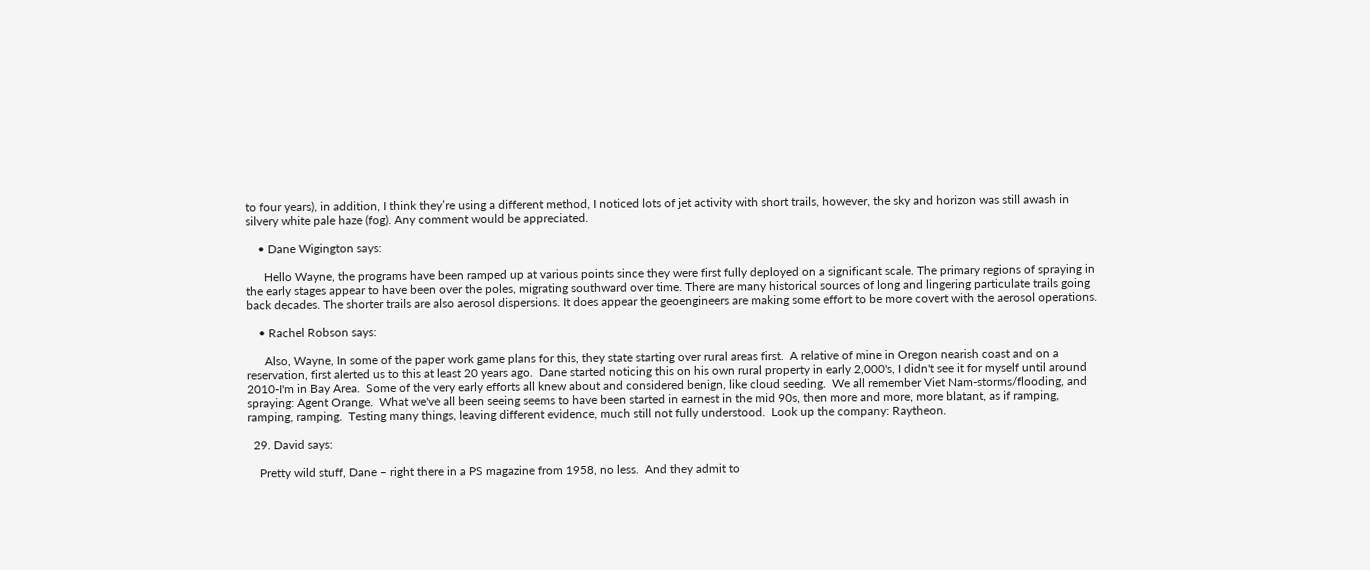to four years), in addition, I think they’re using a different method, I noticed lots of jet activity with short trails, however, the sky and horizon was still awash in silvery white pale haze (fog). Any comment would be appreciated.

    • Dane Wigington says:

      Hello Wayne, the programs have been ramped up at various points since they were first fully deployed on a significant scale. The primary regions of spraying in the early stages appear to have been over the poles, migrating southward over time. There are many historical sources of long and lingering particulate trails going back decades. The shorter trails are also aerosol dispersions. It does appear the geoengineers are making some effort to be more covert with the aerosol operations.

    • Rachel Robson says:

      Also, Wayne, In some of the paper work game plans for this, they state starting over rural areas first.  A relative of mine in Oregon nearish coast and on a reservation, first alerted us to this at least 20 years ago.  Dane started noticing this on his own rural property in early 2,000's, I didn't see it for myself until around 2010-I'm in Bay Area.  Some of the very early efforts all knew about and considered benign, like cloud seeding.  We all remember Viet Nam-storms/flooding, and spraying: Agent Orange.  What we've all been seeing seems to have been started in earnest in the mid 90s, then more and more, more blatant, as if ramping, ramping, ramping.  Testing many things, leaving different evidence, much still not fully understood.  Look up the company: Raytheon.

  29. David says:

    Pretty wild stuff, Dane – right there in a PS magazine from 1958, no less.  And they admit to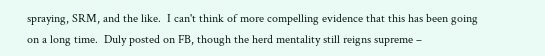spraying, SRM, and the like.  I can't think of more compelling evidence that this has been going on a long time.  Duly posted on FB, though the herd mentality still reigns supreme –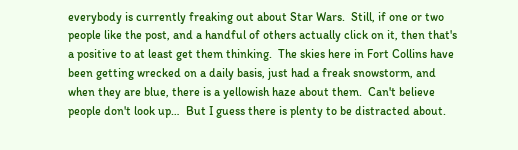everybody is currently freaking out about Star Wars.  Still, if one or two people like the post, and a handful of others actually click on it, then that's a positive to at least get them thinking.  The skies here in Fort Collins have been getting wrecked on a daily basis, just had a freak snowstorm, and when they are blue, there is a yellowish haze about them.  Can't believe people don't look up…  But I guess there is plenty to be distracted about.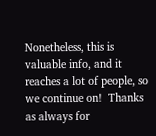Nonetheless, this is valuable info, and it reaches a lot of people, so we continue on!  Thanks as always for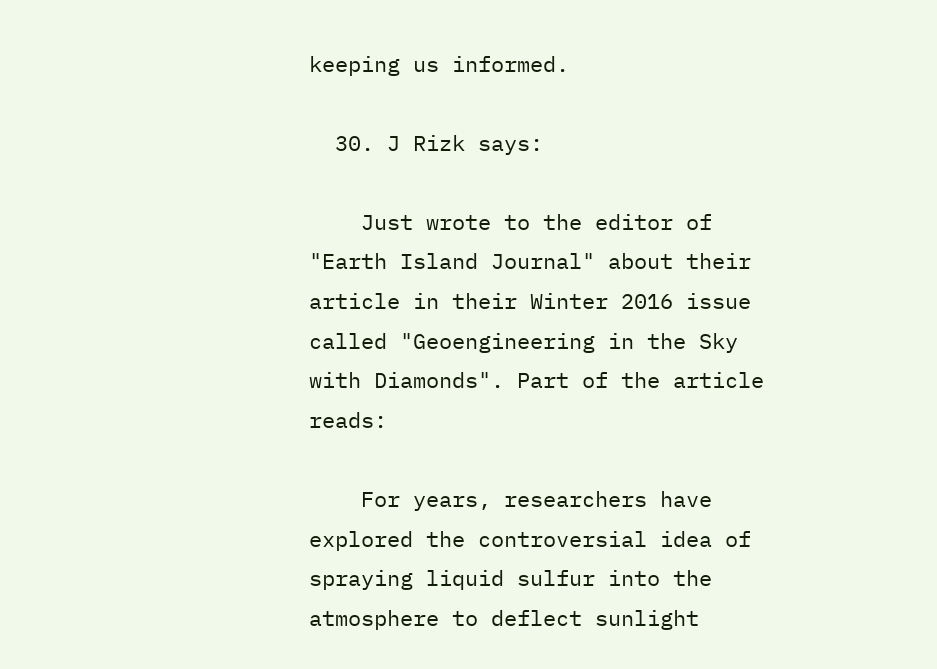keeping us informed.

  30. J Rizk says:

    Just wrote to the editor of "Earth Island Journal" about their article in their Winter 2016 issue called "Geoengineering in the Sky with Diamonds". Part of the article reads:

    For years, researchers have explored the controversial idea of spraying liquid sulfur into the atmosphere to deflect sunlight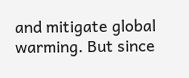and mitigate global warming. But since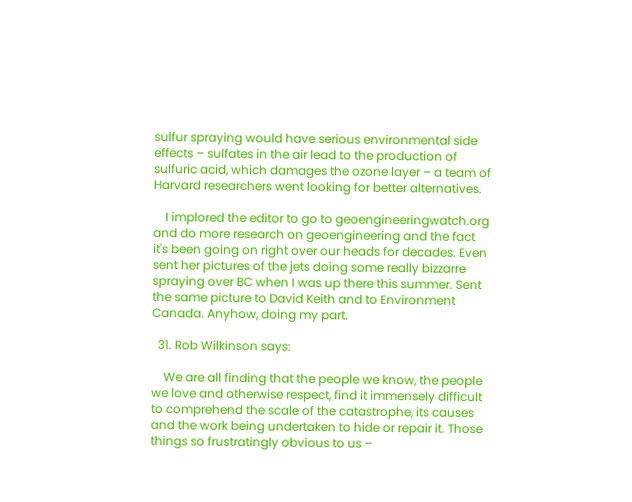sulfur spraying would have serious environmental side effects – sulfates in the air lead to the production of sulfuric acid, which damages the ozone layer – a team of Harvard researchers went looking for better alternatives.

    I implored the editor to go to geoengineeringwatch.org and do more research on geoengineering and the fact it's been going on right over our heads for decades. Even sent her pictures of the jets doing some really bizzarre spraying over BC when I was up there this summer. Sent the same picture to David Keith and to Environment Canada. Anyhow, doing my part.

  31. Rob Wilkinson says:

    We are all finding that the people we know, the people we love and otherwise respect, find it immensely difficult to comprehend the scale of the catastrophe, its causes and the work being undertaken to hide or repair it. Those things so frustratingly obvious to us –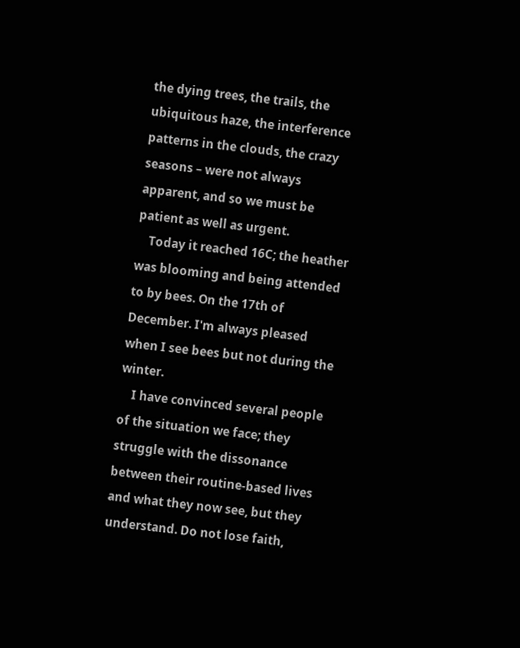the dying trees, the trails, the ubiquitous haze, the interference patterns in the clouds, the crazy seasons – were not always apparent, and so we must be patient as well as urgent.
    Today it reached 16C; the heather was blooming and being attended to by bees. On the 17th of December. I'm always pleased when I see bees but not during the winter.
    I have convinced several people of the situation we face; they struggle with the dissonance between their routine-based lives and what they now see, but they understand. Do not lose faith,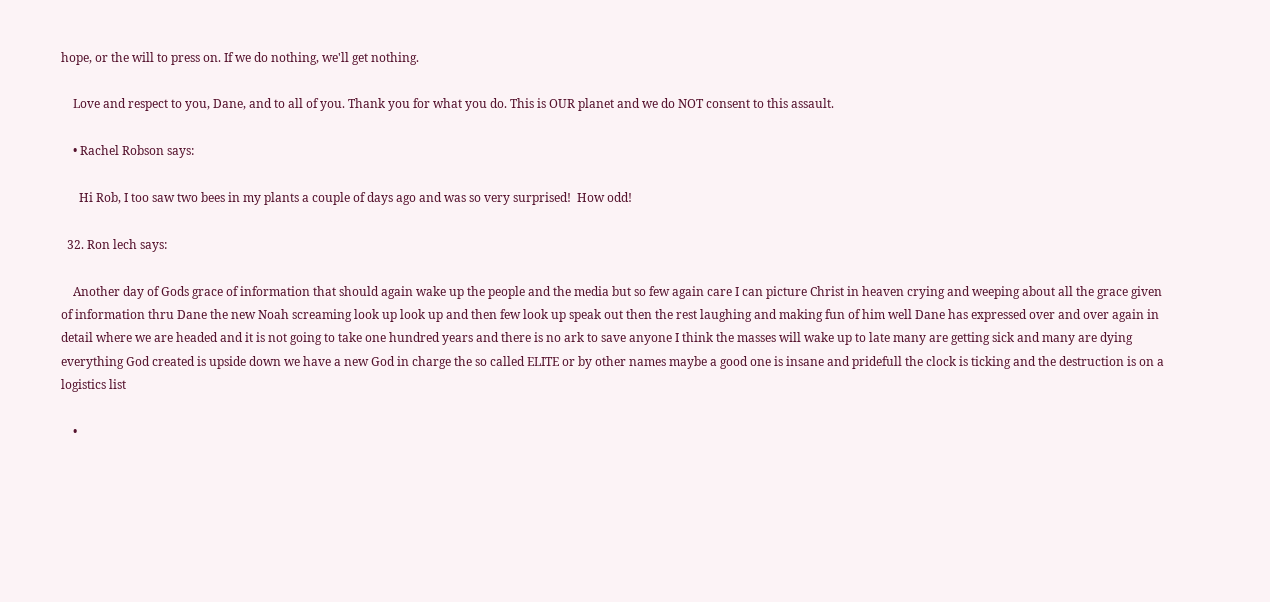hope, or the will to press on. If we do nothing, we'll get nothing.

    Love and respect to you, Dane, and to all of you. Thank you for what you do. This is OUR planet and we do NOT consent to this assault.

    • Rachel Robson says:

      Hi Rob, I too saw two bees in my plants a couple of days ago and was so very surprised!  How odd!

  32. Ron lech says:

    Another day of Gods grace of information that should again wake up the people and the media but so few again care I can picture Christ in heaven crying and weeping about all the grace given of information thru Dane the new Noah screaming look up look up and then few look up speak out then the rest laughing and making fun of him well Dane has expressed over and over again in detail where we are headed and it is not going to take one hundred years and there is no ark to save anyone I think the masses will wake up to late many are getting sick and many are dying everything God created is upside down we have a new God in charge the so called ELITE or by other names maybe a good one is insane and pridefull the clock is ticking and the destruction is on a logistics list

    •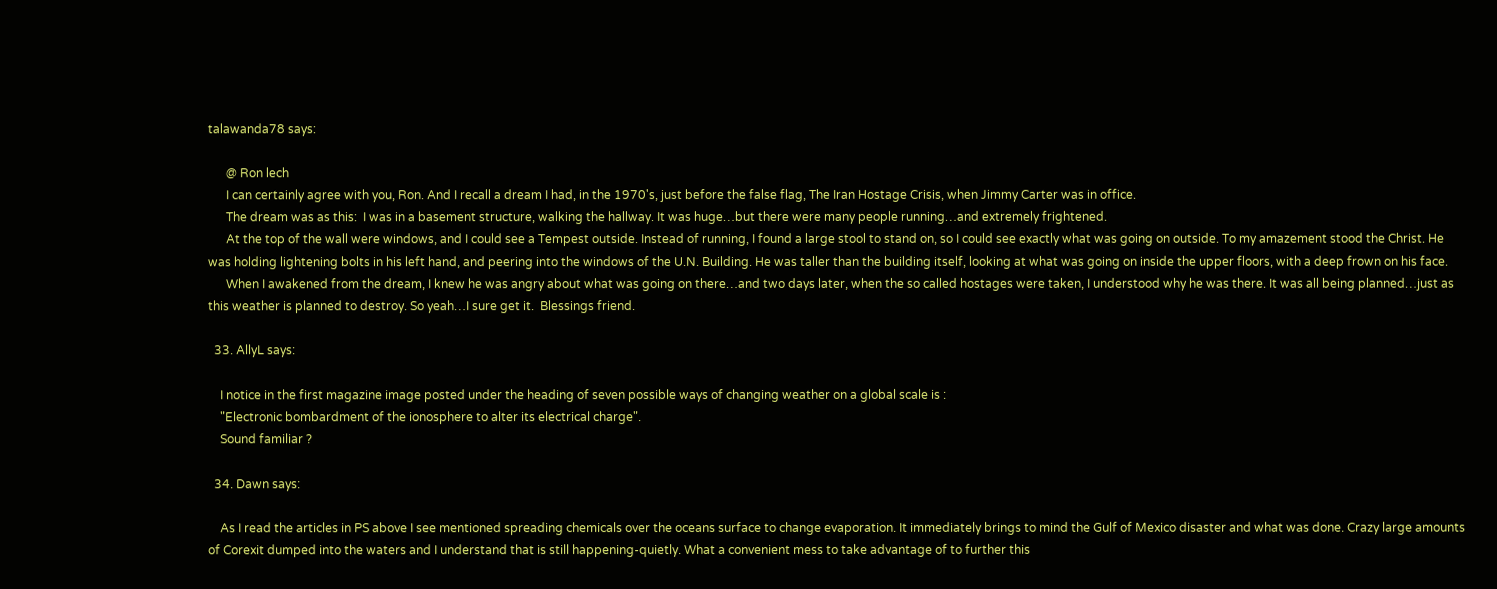talawanda78 says:

      @ Ron lech
      I can certainly agree with you, Ron. And I recall a dream I had, in the 1970's, just before the false flag, The Iran Hostage Crisis, when Jimmy Carter was in office.
      The dream was as this:  I was in a basement structure, walking the hallway. It was huge…but there were many people running…and extremely frightened.
      At the top of the wall were windows, and I could see a Tempest outside. Instead of running, I found a large stool to stand on, so I could see exactly what was going on outside. To my amazement stood the Christ. He was holding lightening bolts in his left hand, and peering into the windows of the U.N. Building. He was taller than the building itself, looking at what was going on inside the upper floors, with a deep frown on his face.
      When I awakened from the dream, I knew he was angry about what was going on there…and two days later, when the so called hostages were taken, I understood why he was there. It was all being planned…just as this weather is planned to destroy. So yeah…I sure get it.  Blessings friend.

  33. AllyL says:

    I notice in the first magazine image posted under the heading of seven possible ways of changing weather on a global scale is :
    "Electronic bombardment of the ionosphere to alter its electrical charge".
    Sound familiar ?

  34. Dawn says:

    As I read the articles in PS above I see mentioned spreading chemicals over the oceans surface to change evaporation. It immediately brings to mind the Gulf of Mexico disaster and what was done. Crazy large amounts of Corexit dumped into the waters and I understand that is still happening-quietly. What a convenient mess to take advantage of to further this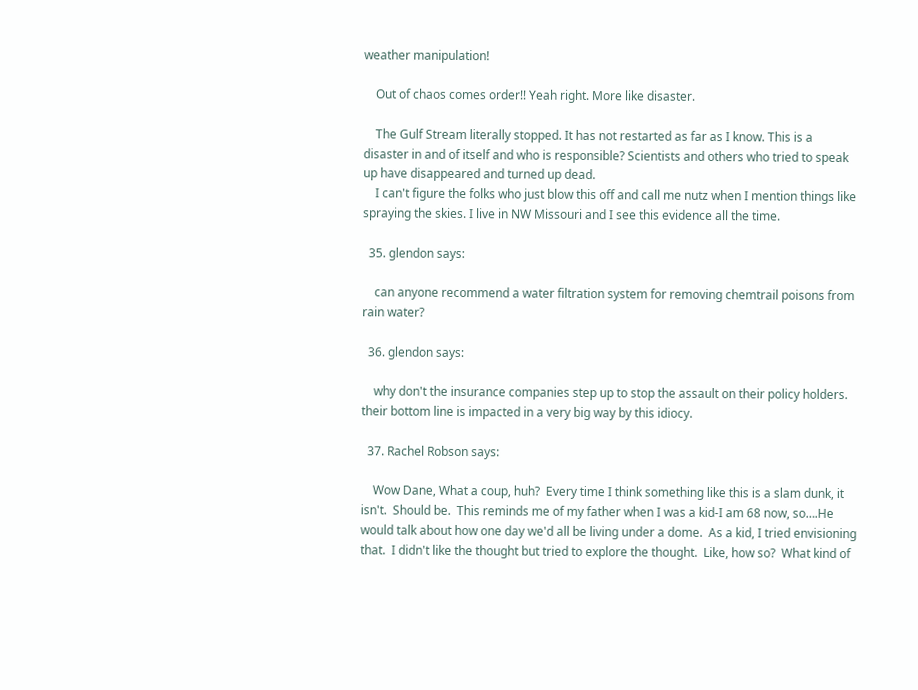weather manipulation!

    Out of chaos comes order!! Yeah right. More like disaster.

    The Gulf Stream literally stopped. It has not restarted as far as I know. This is a disaster in and of itself and who is responsible? Scientists and others who tried to speak up have disappeared and turned up dead.
    I can't figure the folks who just blow this off and call me nutz when I mention things like spraying the skies. I live in NW Missouri and I see this evidence all the time.

  35. glendon says:

    can anyone recommend a water filtration system for removing chemtrail poisons from rain water?

  36. glendon says:

    why don't the insurance companies step up to stop the assault on their policy holders.  their bottom line is impacted in a very big way by this idiocy.

  37. Rachel Robson says:

    Wow Dane, What a coup, huh?  Every time I think something like this is a slam dunk, it isn't.  Should be.  This reminds me of my father when I was a kid-I am 68 now, so….He would talk about how one day we'd all be living under a dome.  As a kid, I tried envisioning that.  I didn't like the thought but tried to explore the thought.  Like, how so?  What kind of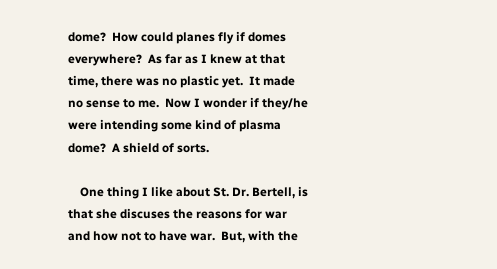dome?  How could planes fly if domes everywhere?  As far as I knew at that time, there was no plastic yet.  It made no sense to me.  Now I wonder if they/he were intending some kind of plasma dome?  A shield of sorts.

    One thing I like about St. Dr. Bertell, is that she discuses the reasons for war and how not to have war.  But, with the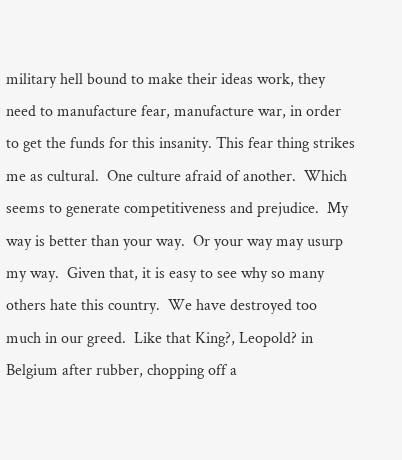military hell bound to make their ideas work, they need to manufacture fear, manufacture war, in order to get the funds for this insanity. This fear thing strikes me as cultural.  One culture afraid of another.  Which seems to generate competitiveness and prejudice.  My way is better than your way.  Or your way may usurp my way.  Given that, it is easy to see why so many others hate this country.  We have destroyed too much in our greed.  Like that King?, Leopold? in Belgium after rubber, chopping off a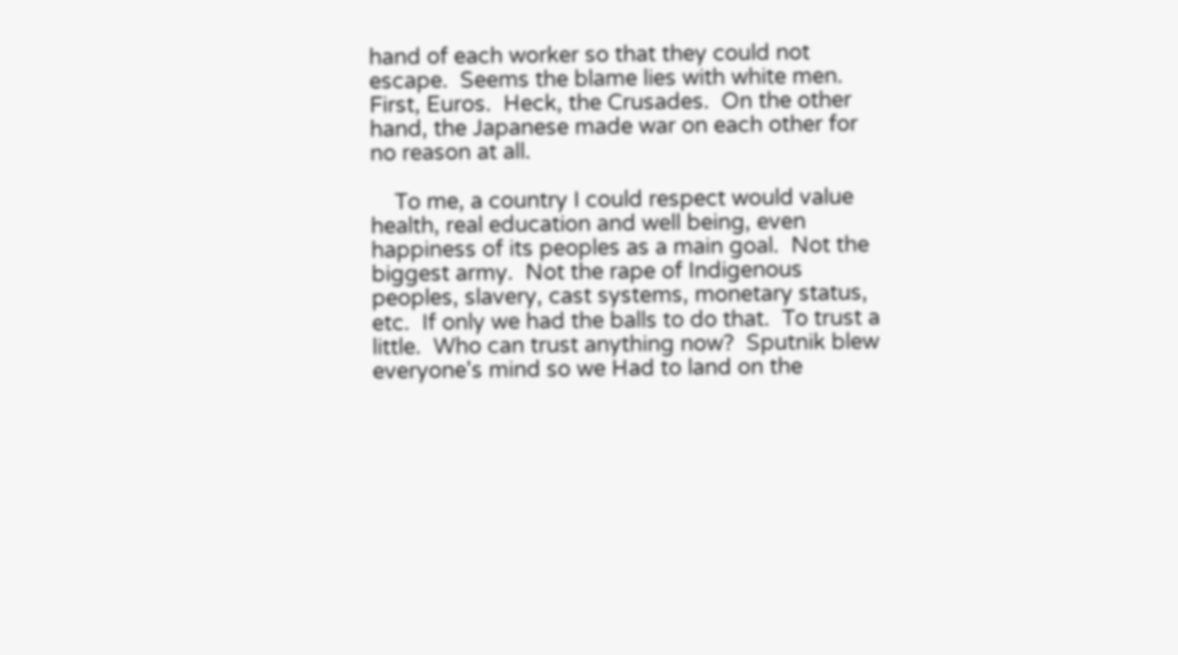hand of each worker so that they could not escape.  Seems the blame lies with white men.  First, Euros.  Heck, the Crusades.  On the other hand, the Japanese made war on each other for no reason at all.

    To me, a country I could respect would value health, real education and well being, even happiness of its peoples as a main goal.  Not the biggest army.  Not the rape of Indigenous peoples, slavery, cast systems, monetary status, etc.  If only we had the balls to do that.  To trust a little.  Who can trust anything now?  Sputnik blew everyone's mind so we Had to land on the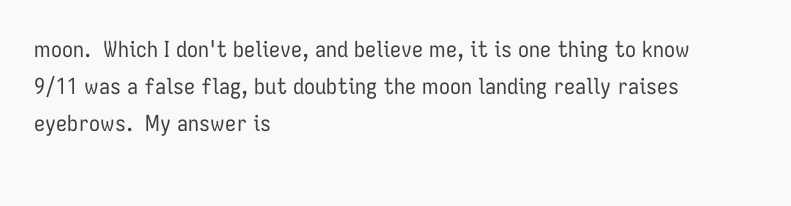moon.  Which I don't believe, and believe me, it is one thing to know 9/11 was a false flag, but doubting the moon landing really raises eyebrows.  My answer is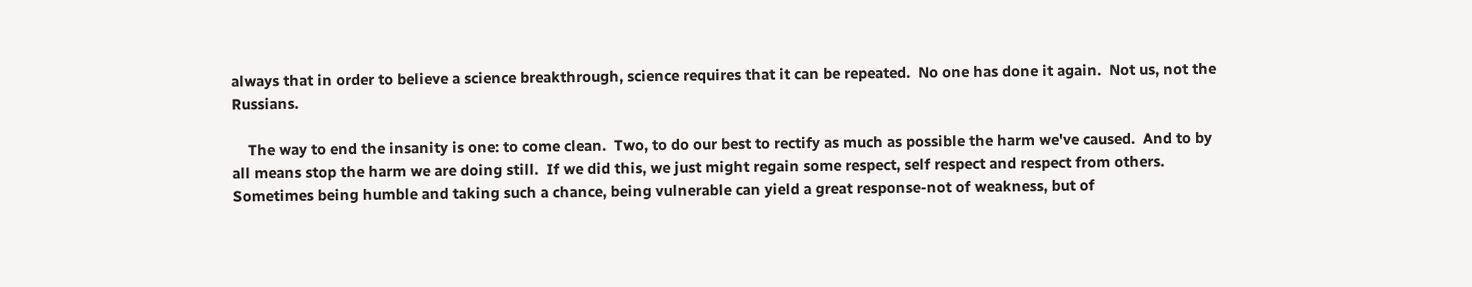always that in order to believe a science breakthrough, science requires that it can be repeated.  No one has done it again.  Not us, not the Russians.

    The way to end the insanity is one: to come clean.  Two, to do our best to rectify as much as possible the harm we've caused.  And to by all means stop the harm we are doing still.  If we did this, we just might regain some respect, self respect and respect from others.  Sometimes being humble and taking such a chance, being vulnerable can yield a great response-not of weakness, but of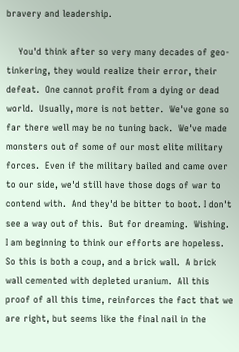bravery and leadership.

    You'd think after so very many decades of geo-tinkering, they would realize their error, their defeat.  One cannot profit from a dying or dead world.  Usually, more is not better.  We've gone so far there well may be no tuning back.  We've made monsters out of some of our most elite military forces.  Even if the military bailed and came over to our side, we'd still have those dogs of war to contend with.  And they'd be bitter to boot. I don't see a way out of this.  But for dreaming.  Wishing.  I am beginning to think our efforts are hopeless.  So this is both a coup, and a brick wall.  A brick wall cemented with depleted uranium.  All this proof of all this time, reinforces the fact that we are right, but seems like the final nail in the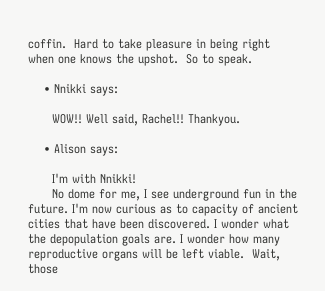coffin.  Hard to take pleasure in being right when one knows the upshot.  So to speak.

    • Nnikki says:

      WOW!! Well said, Rachel!! Thankyou.

    • Alison says:

      I'm with Nnikki!
      No dome for me, I see underground fun in the future. I'm now curious as to capacity of ancient cities that have been discovered. I wonder what the depopulation goals are. I wonder how many reproductive organs will be left viable.  Wait, those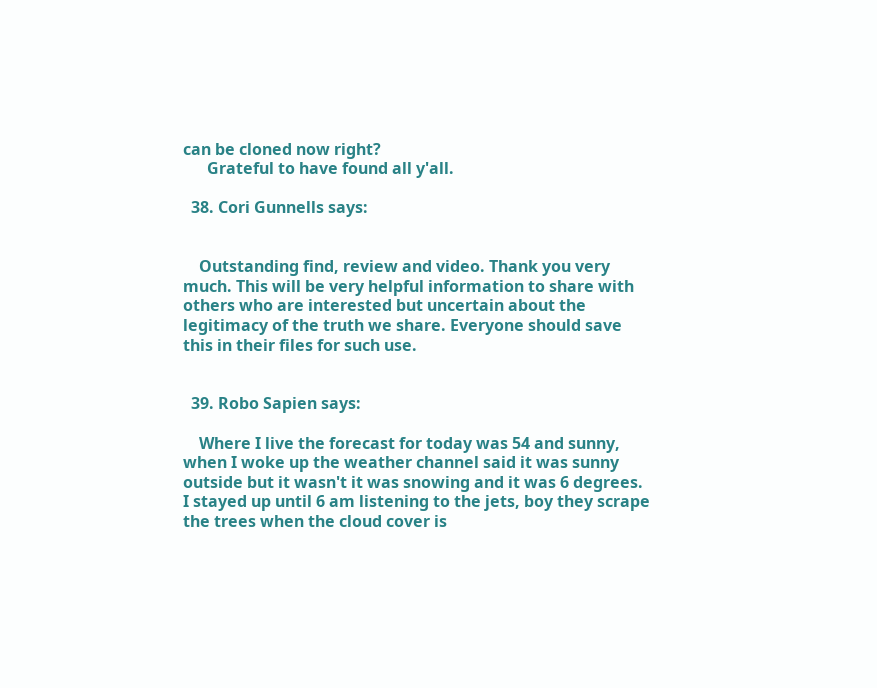can be cloned now right?
      Grateful to have found all y'all.

  38. Cori Gunnells says:


    Outstanding find, review and video. Thank you very much. This will be very helpful information to share with others who are interested but uncertain about the legitimacy of the truth we share. Everyone should save this in their files for such use.


  39. Robo Sapien says:

    Where I live the forecast for today was 54 and sunny, when I woke up the weather channel said it was sunny outside but it wasn't it was snowing and it was 6 degrees. I stayed up until 6 am listening to the jets, boy they scrape the trees when the cloud cover is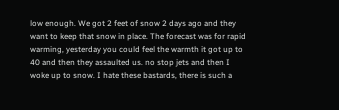low enough. We got 2 feet of snow 2 days ago and they want to keep that snow in place. The forecast was for rapid warming, yesterday you could feel the warmth it got up to 40 and then they assaulted us. no stop jets and then I woke up to snow. I hate these bastards, there is such a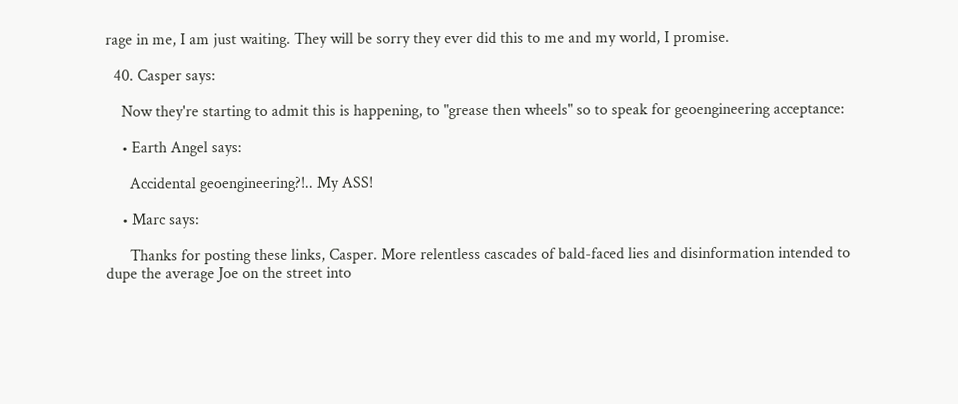rage in me, I am just waiting. They will be sorry they ever did this to me and my world, I promise.

  40. Casper says:

    Now they're starting to admit this is happening, to "grease then wheels" so to speak for geoengineering acceptance:

    • Earth Angel says:

      Accidental geoengineering?!.. My ASS!

    • Marc says:

      Thanks for posting these links, Casper. More relentless cascades of bald-faced lies and disinformation intended to dupe the average Joe on the street into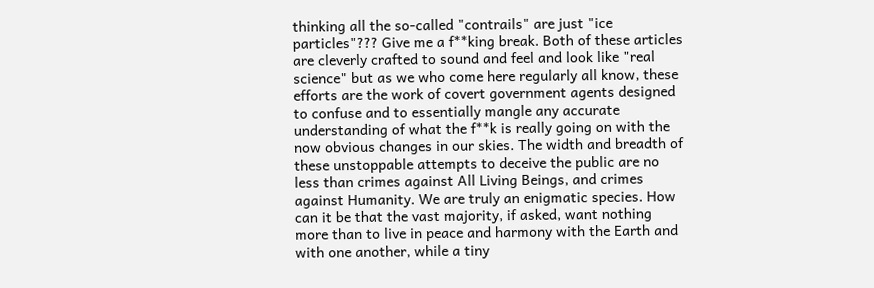thinking all the so-called "contrails" are just "ice particles"??? Give me a f**king break. Both of these articles are cleverly crafted to sound and feel and look like "real science" but as we who come here regularly all know, these efforts are the work of covert government agents designed to confuse and to essentially mangle any accurate understanding of what the f**k is really going on with the now obvious changes in our skies. The width and breadth of these unstoppable attempts to deceive the public are no less than crimes against All Living Beings, and crimes against Humanity. We are truly an enigmatic species. How can it be that the vast majority, if asked, want nothing more than to live in peace and harmony with the Earth and with one another, while a tiny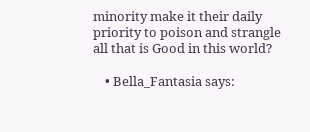minority make it their daily priority to poison and strangle all that is Good in this world?

    • Bella_Fantasia says: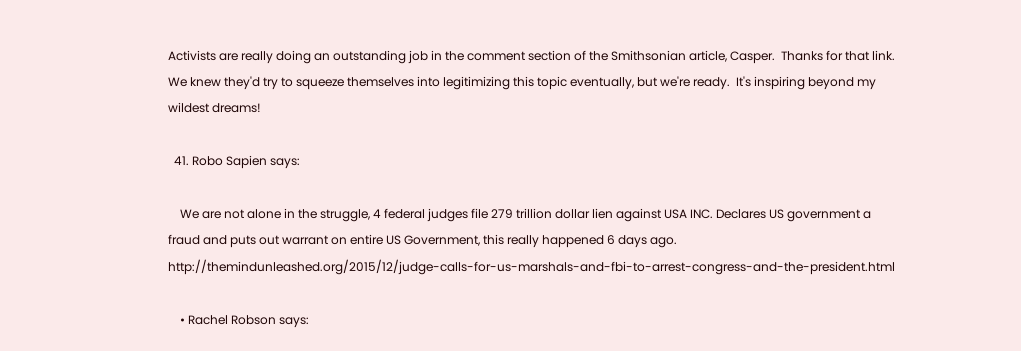Activists are really doing an outstanding job in the comment section of the Smithsonian article, Casper.  Thanks for that link.  We knew they'd try to squeeze themselves into legitimizing this topic eventually, but we're ready.  It's inspiring beyond my wildest dreams!

  41. Robo Sapien says:

    We are not alone in the struggle, 4 federal judges file 279 trillion dollar lien against USA INC. Declares US government a fraud and puts out warrant on entire US Government, this really happened 6 days ago. http://themindunleashed.org/2015/12/judge-calls-for-us-marshals-and-fbi-to-arrest-congress-and-the-president.html

    • Rachel Robson says: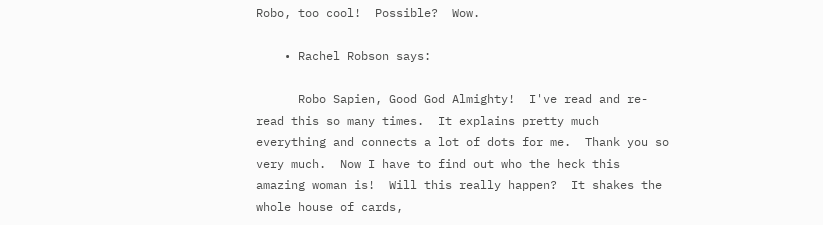Robo, too cool!  Possible?  Wow.

    • Rachel Robson says:

      Robo Sapien, Good God Almighty!  I've read and re-read this so many times.  It explains pretty much everything and connects a lot of dots for me.  Thank you so very much.  Now I have to find out who the heck this amazing woman is!  Will this really happen?  It shakes the whole house of cards,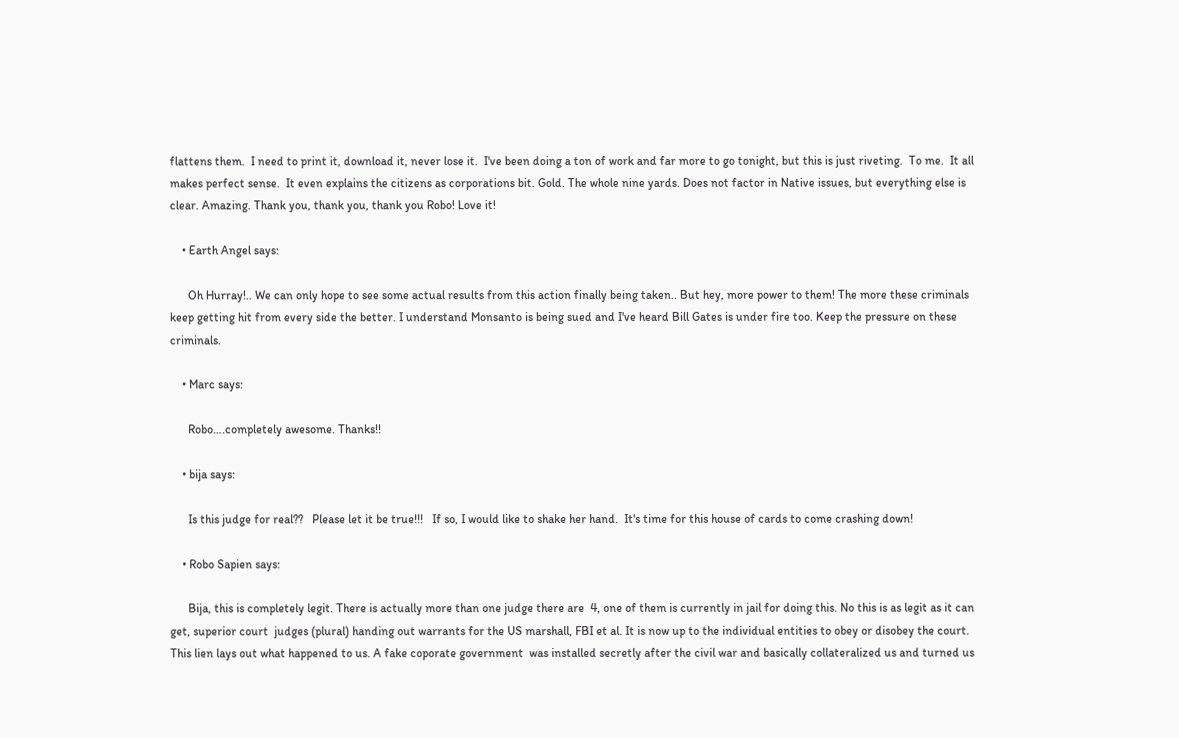flattens them.  I need to print it, download it, never lose it.  I've been doing a ton of work and far more to go tonight, but this is just riveting.  To me.  It all makes perfect sense.  It even explains the citizens as corporations bit. Gold. The whole nine yards. Does not factor in Native issues, but everything else is clear. Amazing. Thank you, thank you, thank you Robo! Love it!

    • Earth Angel says:

      Oh Hurray!.. We can only hope to see some actual results from this action finally being taken.. But hey, more power to them! The more these criminals keep getting hit from every side the better. I understand Monsanto is being sued and I've heard Bill Gates is under fire too. Keep the pressure on these criminals.

    • Marc says:

      Robo….completely awesome. Thanks!!

    • bija says:

      Is this judge for real??   Please let it be true!!!   If so, I would like to shake her hand.  It's time for this house of cards to come crashing down!

    • Robo Sapien says:

      Bija, this is completely legit. There is actually more than one judge there are  4, one of them is currently in jail for doing this. No this is as legit as it can get, superior court  judges (plural) handing out warrants for the US marshall, FBI et al. It is now up to the individual entities to obey or disobey the court. This lien lays out what happened to us. A fake coporate government  was installed secretly after the civil war and basically collateralized us and turned us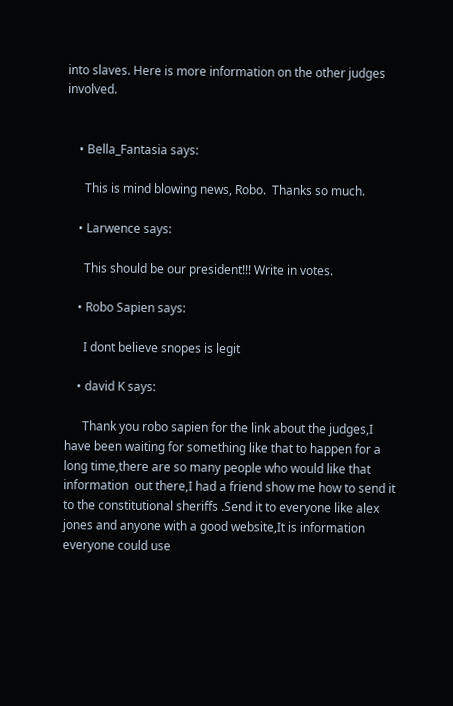into slaves. Here is more information on the other judges involved.


    • Bella_Fantasia says:

      This is mind blowing news, Robo.  Thanks so much.

    • Larwence says:

      This should be our president!!! Write in votes.

    • Robo Sapien says:

      I dont believe snopes is legit

    • david K says:

      Thank you robo sapien for the link about the judges,I have been waiting for something like that to happen for a long time,there are so many people who would like that information  out there,I had a friend show me how to send it to the constitutional sheriffs .Send it to everyone like alex jones and anyone with a good website,It is information everyone could use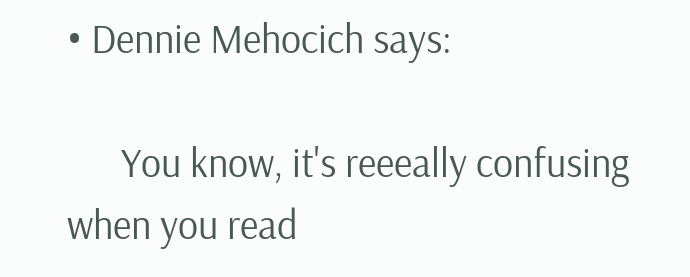• Dennie Mehocich says:

      You know, it's reeeally confusing when you read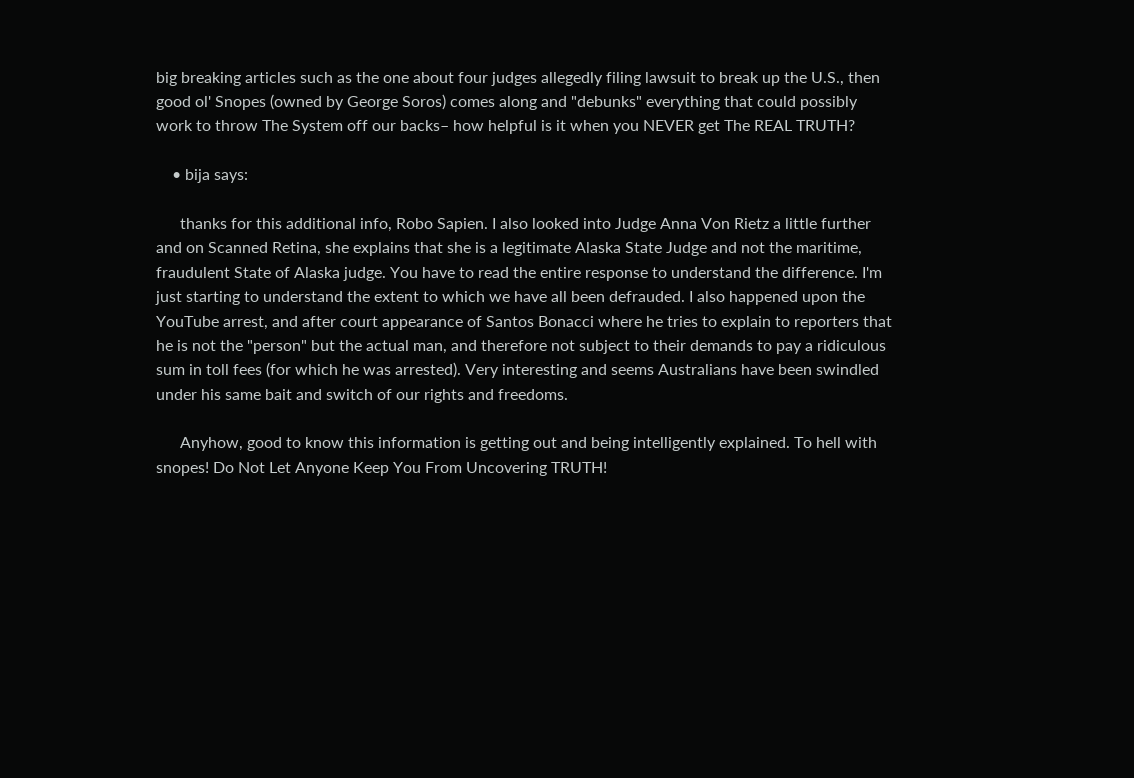big breaking articles such as the one about four judges allegedly filing lawsuit to break up the U.S., then good ol' Snopes (owned by George Soros) comes along and "debunks" everything that could possibly work to throw The System off our backs– how helpful is it when you NEVER get The REAL TRUTH?

    • bija says:

      thanks for this additional info, Robo Sapien. I also looked into Judge Anna Von Rietz a little further and on Scanned Retina, she explains that she is a legitimate Alaska State Judge and not the maritime, fraudulent State of Alaska judge. You have to read the entire response to understand the difference. I'm just starting to understand the extent to which we have all been defrauded. I also happened upon the YouTube arrest, and after court appearance of Santos Bonacci where he tries to explain to reporters that he is not the "person" but the actual man, and therefore not subject to their demands to pay a ridiculous sum in toll fees (for which he was arrested). Very interesting and seems Australians have been swindled under his same bait and switch of our rights and freedoms.

      Anyhow, good to know this information is getting out and being intelligently explained. To hell with snopes! Do Not Let Anyone Keep You From Uncovering TRUTH!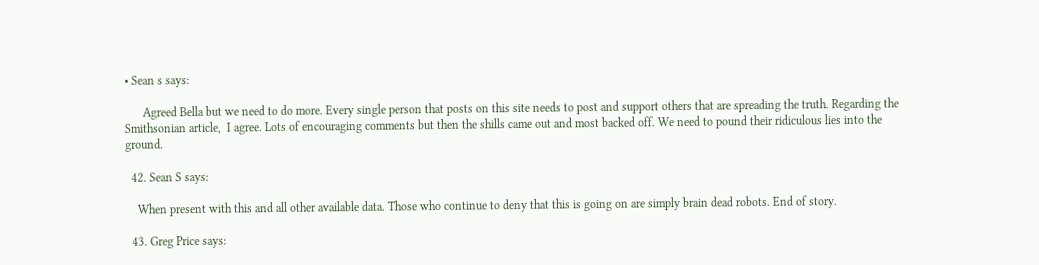• Sean s says:

      Agreed Bella but we need to do more. Every single person that posts on this site needs to post and support others that are spreading the truth. Regarding the Smithsonian article,  I agree. Lots of encouraging comments but then the shills came out and most backed off. We need to pound their ridiculous lies into the ground.

  42. Sean S says:

    When present with this and all other available data. Those who continue to deny that this is going on are simply brain dead robots. End of story.

  43. Greg Price says: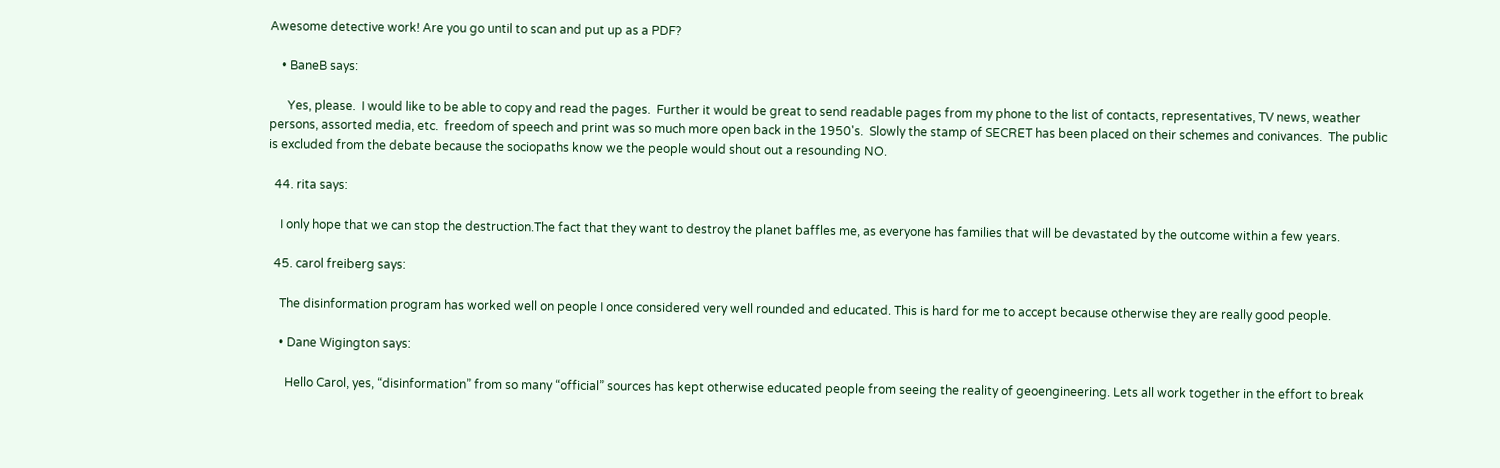Awesome detective work! Are you go until to scan and put up as a PDF?

    • BaneB says:

      Yes, please.  I would like to be able to copy and read the pages.  Further it would be great to send readable pages from my phone to the list of contacts, representatives, TV news, weather persons, assorted media, etc.  freedom of speech and print was so much more open back in the 1950's.  Slowly the stamp of SECRET has been placed on their schemes and conivances.  The public is excluded from the debate because the sociopaths know we the people would shout out a resounding NO.

  44. rita says:

    I only hope that we can stop the destruction.The fact that they want to destroy the planet baffles me, as everyone has families that will be devastated by the outcome within a few years.

  45. carol freiberg says:

    The disinformation program has worked well on people I once considered very well rounded and educated. This is hard for me to accept because otherwise they are really good people.

    • Dane Wigington says:

      Hello Carol, yes, “disinformation” from so many “official” sources has kept otherwise educated people from seeing the reality of geoengineering. Lets all work together in the effort to break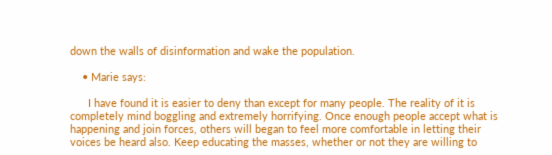down the walls of disinformation and wake the population.

    • Marie says:

      I have found it is easier to deny than except for many people. The reality of it is completely mind boggling and extremely horrifying. Once enough people accept what is happening and join forces, others will began to feel more comfortable in letting their voices be heard also. Keep educating the masses, whether or not they are willing to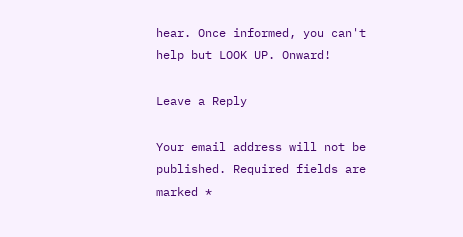hear. Once informed, you can't help but LOOK UP. Onward!

Leave a Reply

Your email address will not be published. Required fields are marked *